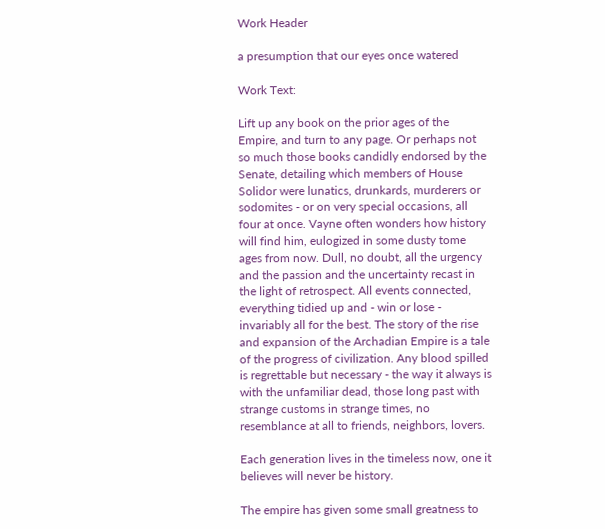Work Header

a presumption that our eyes once watered

Work Text:

Lift up any book on the prior ages of the Empire, and turn to any page. Or perhaps not so much those books candidly endorsed by the Senate, detailing which members of House Solidor were lunatics, drunkards, murderers or sodomites - or on very special occasions, all four at once. Vayne often wonders how history will find him, eulogized in some dusty tome ages from now. Dull, no doubt, all the urgency and the passion and the uncertainty recast in the light of retrospect. All events connected, everything tidied up and - win or lose - invariably all for the best. The story of the rise and expansion of the Archadian Empire is a tale of the progress of civilization. Any blood spilled is regrettable but necessary - the way it always is with the unfamiliar dead, those long past with strange customs in strange times, no resemblance at all to friends, neighbors, lovers.

Each generation lives in the timeless now, one it believes will never be history.

The empire has given some small greatness to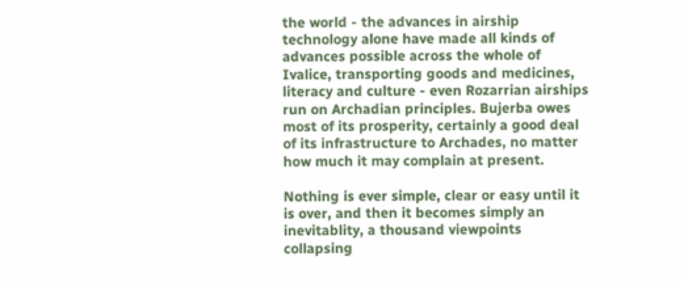the world - the advances in airship technology alone have made all kinds of advances possible across the whole of Ivalice, transporting goods and medicines, literacy and culture - even Rozarrian airships run on Archadian principles. Bujerba owes most of its prosperity, certainly a good deal of its infrastructure to Archades, no matter how much it may complain at present.

Nothing is ever simple, clear or easy until it is over, and then it becomes simply an inevitablity, a thousand viewpoints collapsing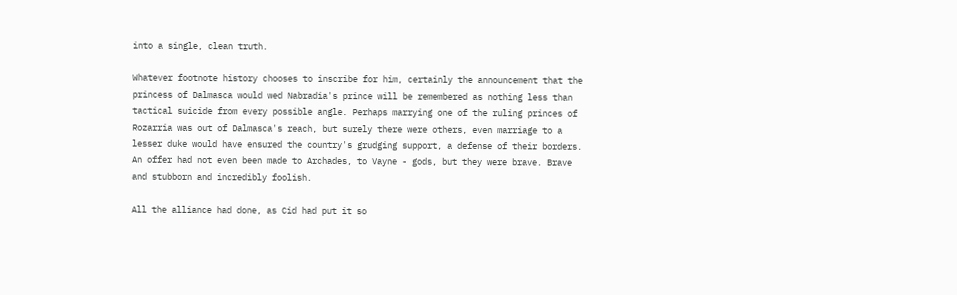into a single, clean truth.

Whatever footnote history chooses to inscribe for him, certainly the announcement that the princess of Dalmasca would wed Nabradia's prince will be remembered as nothing less than tactical suicide from every possible angle. Perhaps marrying one of the ruling princes of Rozarria was out of Dalmasca's reach, but surely there were others, even marriage to a lesser duke would have ensured the country's grudging support, a defense of their borders. An offer had not even been made to Archades, to Vayne - gods, but they were brave. Brave and stubborn and incredibly foolish.

All the alliance had done, as Cid had put it so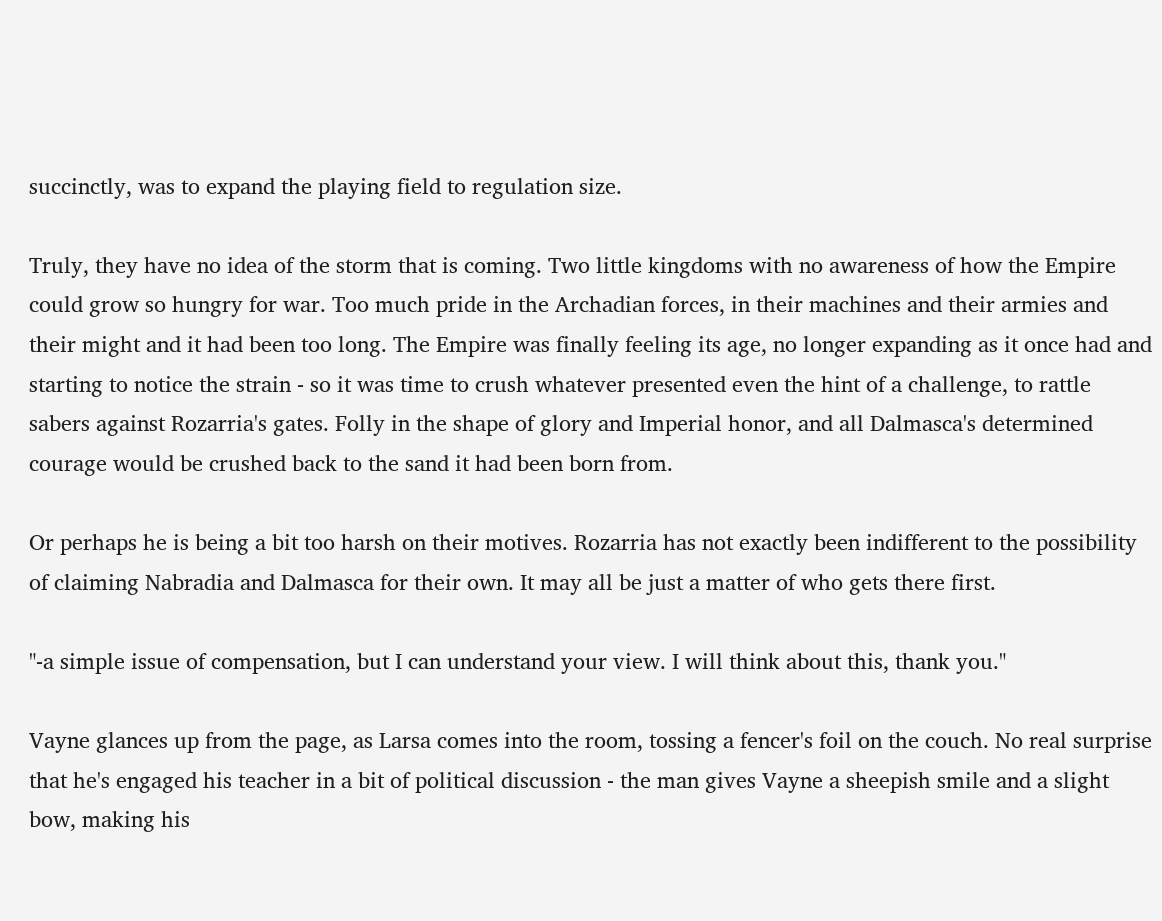succinctly, was to expand the playing field to regulation size.

Truly, they have no idea of the storm that is coming. Two little kingdoms with no awareness of how the Empire could grow so hungry for war. Too much pride in the Archadian forces, in their machines and their armies and their might and it had been too long. The Empire was finally feeling its age, no longer expanding as it once had and starting to notice the strain - so it was time to crush whatever presented even the hint of a challenge, to rattle sabers against Rozarria's gates. Folly in the shape of glory and Imperial honor, and all Dalmasca's determined courage would be crushed back to the sand it had been born from.

Or perhaps he is being a bit too harsh on their motives. Rozarria has not exactly been indifferent to the possibility of claiming Nabradia and Dalmasca for their own. It may all be just a matter of who gets there first.

"-a simple issue of compensation, but I can understand your view. I will think about this, thank you."

Vayne glances up from the page, as Larsa comes into the room, tossing a fencer's foil on the couch. No real surprise that he's engaged his teacher in a bit of political discussion - the man gives Vayne a sheepish smile and a slight bow, making his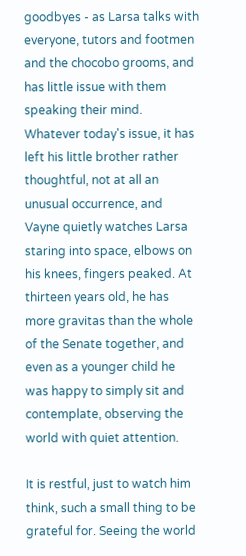goodbyes - as Larsa talks with everyone, tutors and footmen and the chocobo grooms, and has little issue with them speaking their mind. Whatever today's issue, it has left his little brother rather thoughtful, not at all an unusual occurrence, and Vayne quietly watches Larsa staring into space, elbows on his knees, fingers peaked. At thirteen years old, he has more gravitas than the whole of the Senate together, and even as a younger child he was happy to simply sit and contemplate, observing the world with quiet attention.

It is restful, just to watch him think, such a small thing to be grateful for. Seeing the world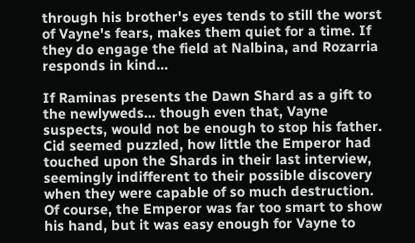through his brother's eyes tends to still the worst of Vayne's fears, makes them quiet for a time. If they do engage the field at Nalbina, and Rozarria responds in kind…

If Raminas presents the Dawn Shard as a gift to the newlyweds… though even that, Vayne suspects, would not be enough to stop his father. Cid seemed puzzled, how little the Emperor had touched upon the Shards in their last interview, seemingly indifferent to their possible discovery when they were capable of so much destruction. Of course, the Emperor was far too smart to show his hand, but it was easy enough for Vayne to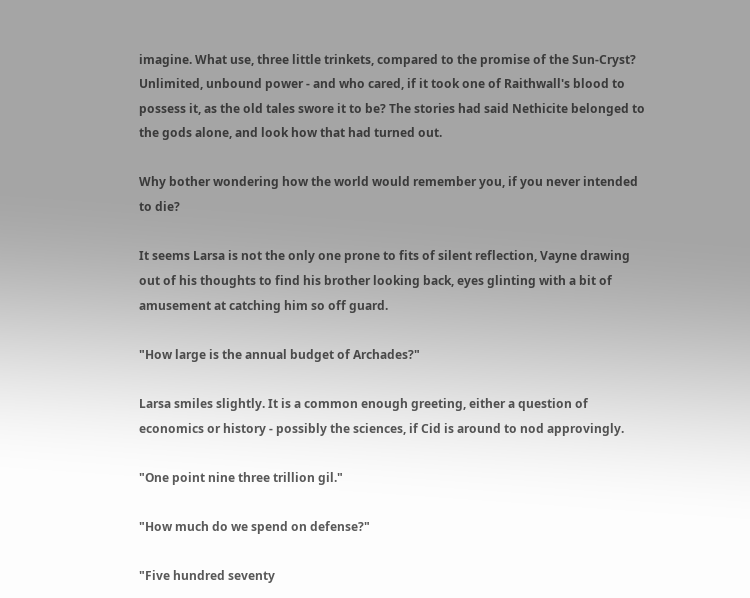imagine. What use, three little trinkets, compared to the promise of the Sun-Cryst? Unlimited, unbound power - and who cared, if it took one of Raithwall's blood to possess it, as the old tales swore it to be? The stories had said Nethicite belonged to the gods alone, and look how that had turned out.

Why bother wondering how the world would remember you, if you never intended to die?

It seems Larsa is not the only one prone to fits of silent reflection, Vayne drawing out of his thoughts to find his brother looking back, eyes glinting with a bit of amusement at catching him so off guard.

"How large is the annual budget of Archades?"

Larsa smiles slightly. It is a common enough greeting, either a question of economics or history - possibly the sciences, if Cid is around to nod approvingly.

"One point nine three trillion gil."

"How much do we spend on defense?"

"Five hundred seventy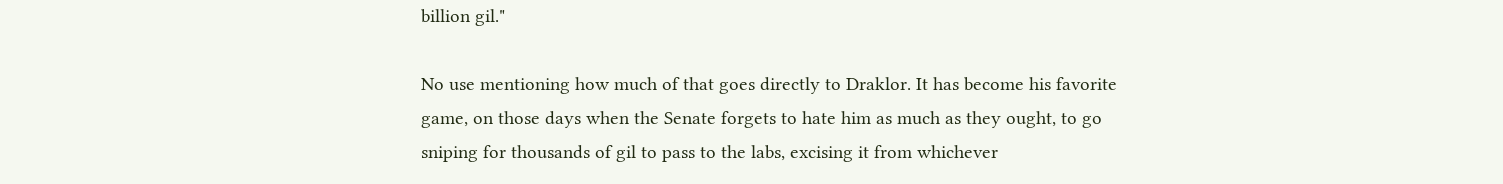billion gil."

No use mentioning how much of that goes directly to Draklor. It has become his favorite game, on those days when the Senate forgets to hate him as much as they ought, to go sniping for thousands of gil to pass to the labs, excising it from whichever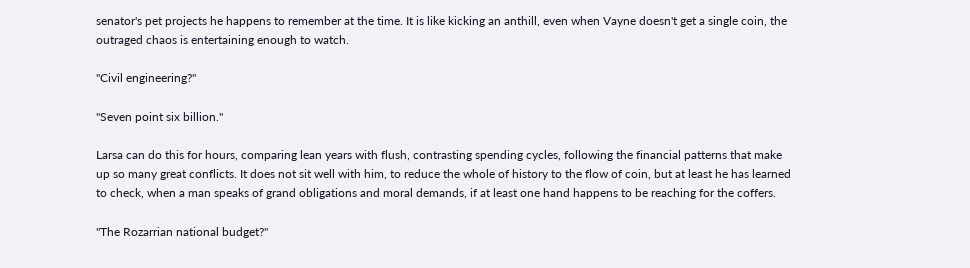senator's pet projects he happens to remember at the time. It is like kicking an anthill, even when Vayne doesn't get a single coin, the outraged chaos is entertaining enough to watch.

"Civil engineering?"

"Seven point six billion."

Larsa can do this for hours, comparing lean years with flush, contrasting spending cycles, following the financial patterns that make up so many great conflicts. It does not sit well with him, to reduce the whole of history to the flow of coin, but at least he has learned to check, when a man speaks of grand obligations and moral demands, if at least one hand happens to be reaching for the coffers.

"The Rozarrian national budget?"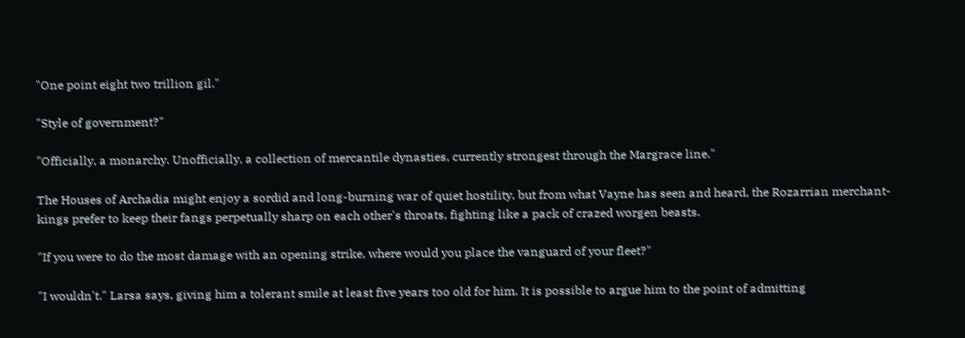"One point eight two trillion gil."

"Style of government?"

"Officially, a monarchy. Unofficially, a collection of mercantile dynasties, currently strongest through the Margrace line."

The Houses of Archadia might enjoy a sordid and long-burning war of quiet hostility, but from what Vayne has seen and heard, the Rozarrian merchant-kings prefer to keep their fangs perpetually sharp on each other's throats, fighting like a pack of crazed worgen beasts.

"If you were to do the most damage with an opening strike, where would you place the vanguard of your fleet?"

"I wouldn't." Larsa says, giving him a tolerant smile at least five years too old for him. It is possible to argue him to the point of admitting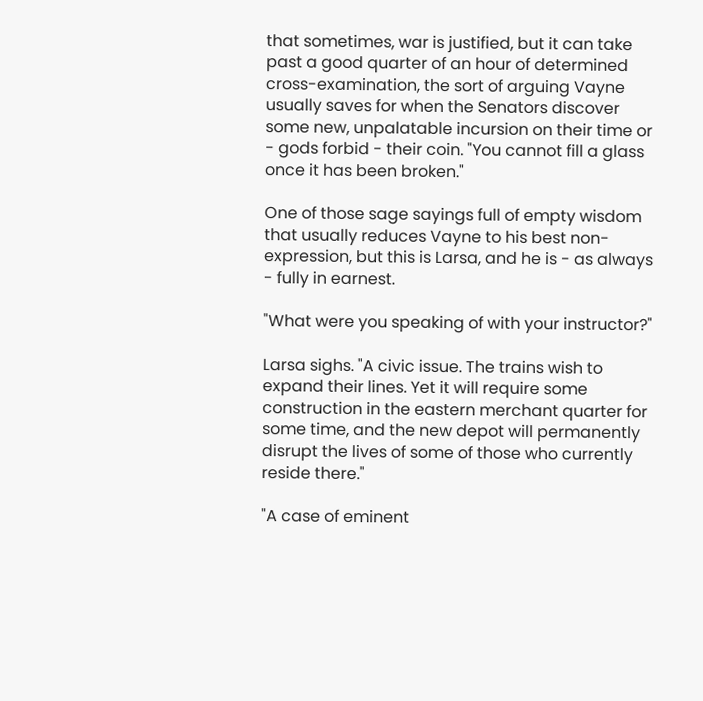that sometimes, war is justified, but it can take past a good quarter of an hour of determined cross-examination, the sort of arguing Vayne usually saves for when the Senators discover some new, unpalatable incursion on their time or - gods forbid - their coin. "You cannot fill a glass once it has been broken."

One of those sage sayings full of empty wisdom that usually reduces Vayne to his best non-expression, but this is Larsa, and he is - as always - fully in earnest.

"What were you speaking of with your instructor?"

Larsa sighs. "A civic issue. The trains wish to expand their lines. Yet it will require some construction in the eastern merchant quarter for some time, and the new depot will permanently disrupt the lives of some of those who currently reside there."

"A case of eminent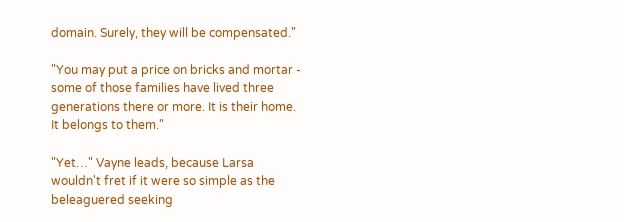domain. Surely, they will be compensated."

"You may put a price on bricks and mortar - some of those families have lived three generations there or more. It is their home. It belongs to them."

"Yet…" Vayne leads, because Larsa wouldn't fret if it were so simple as the beleaguered seeking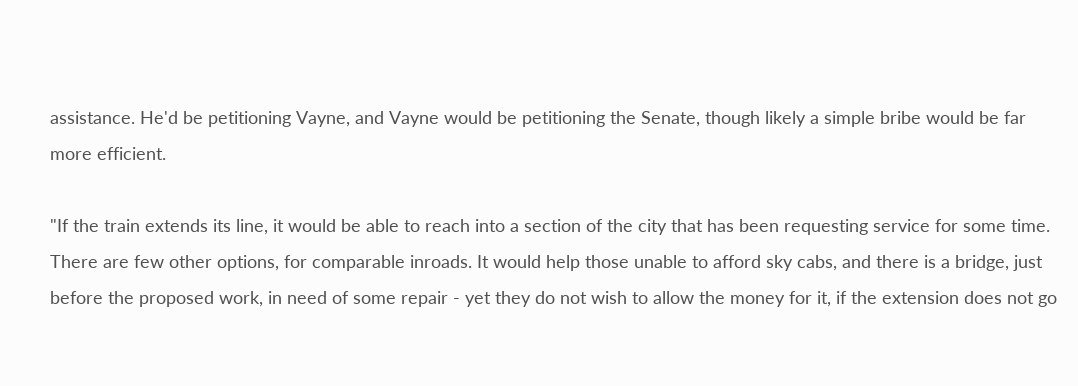assistance. He'd be petitioning Vayne, and Vayne would be petitioning the Senate, though likely a simple bribe would be far more efficient.

"If the train extends its line, it would be able to reach into a section of the city that has been requesting service for some time. There are few other options, for comparable inroads. It would help those unable to afford sky cabs, and there is a bridge, just before the proposed work, in need of some repair - yet they do not wish to allow the money for it, if the extension does not go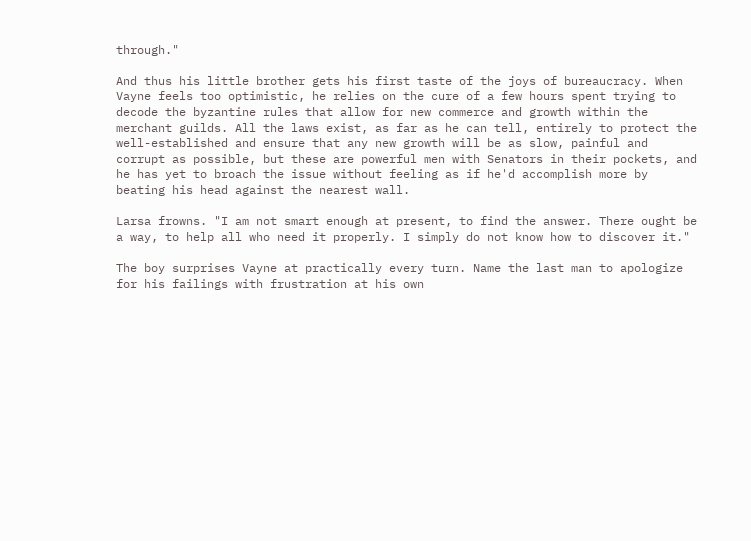through."

And thus his little brother gets his first taste of the joys of bureaucracy. When Vayne feels too optimistic, he relies on the cure of a few hours spent trying to decode the byzantine rules that allow for new commerce and growth within the merchant guilds. All the laws exist, as far as he can tell, entirely to protect the well-established and ensure that any new growth will be as slow, painful and corrupt as possible, but these are powerful men with Senators in their pockets, and he has yet to broach the issue without feeling as if he'd accomplish more by beating his head against the nearest wall.

Larsa frowns. "I am not smart enough at present, to find the answer. There ought be a way, to help all who need it properly. I simply do not know how to discover it."

The boy surprises Vayne at practically every turn. Name the last man to apologize for his failings with frustration at his own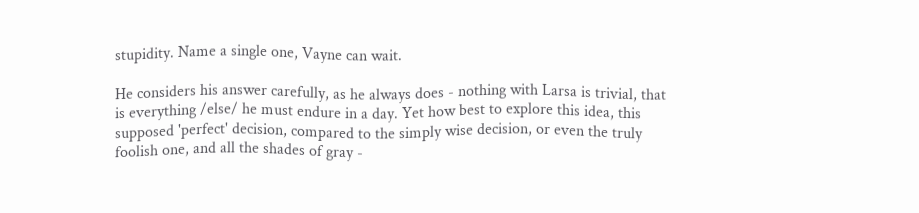stupidity. Name a single one, Vayne can wait.

He considers his answer carefully, as he always does - nothing with Larsa is trivial, that is everything /else/ he must endure in a day. Yet how best to explore this idea, this supposed 'perfect' decision, compared to the simply wise decision, or even the truly foolish one, and all the shades of gray -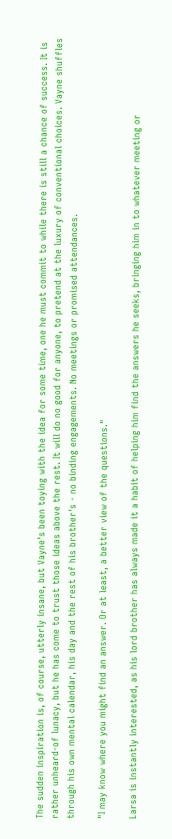The sudden inspiration is, of course, utterly insane, but Vayne's been toying with the idea for some time, one he must commit to while there is still a chance of success. It is rather unheard-of lunacy, but he has come to trust those ideas above the rest. It will do no good for anyone, to pretend at the luxury of conventional choices. Vayne shuffles through his own mental calendar, his day and the rest of his brother's - no binding engagements. No meetings or promised attendances.

"I may know where you might find an answer. Or at least, a better view of the questions."

Larsa is instantly interested, as his lord brother has always made it a habit of helping him find the answers he seeks, bringing him in to whatever meeting or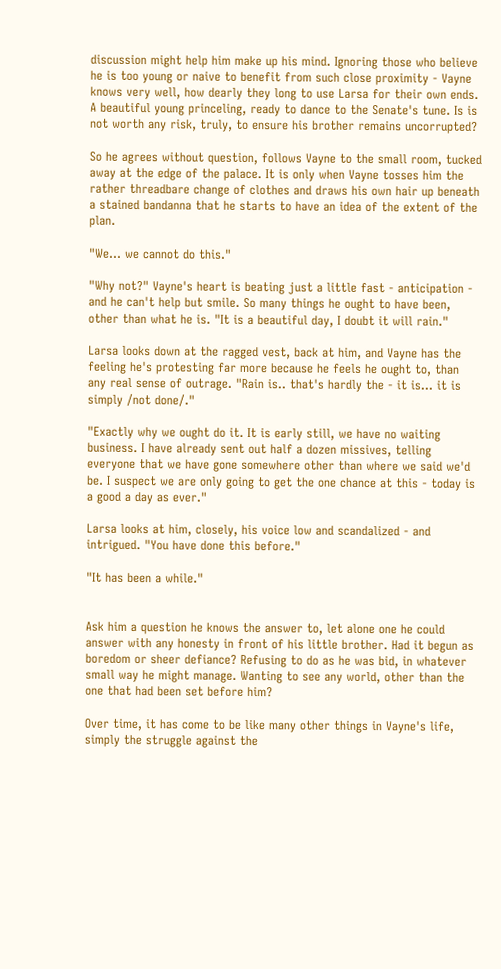discussion might help him make up his mind. Ignoring those who believe he is too young or naive to benefit from such close proximity - Vayne knows very well, how dearly they long to use Larsa for their own ends. A beautiful young princeling, ready to dance to the Senate's tune. Is is not worth any risk, truly, to ensure his brother remains uncorrupted?

So he agrees without question, follows Vayne to the small room, tucked away at the edge of the palace. It is only when Vayne tosses him the rather threadbare change of clothes and draws his own hair up beneath a stained bandanna that he starts to have an idea of the extent of the plan.

"We… we cannot do this."

"Why not?" Vayne's heart is beating just a little fast - anticipation - and he can't help but smile. So many things he ought to have been, other than what he is. "It is a beautiful day, I doubt it will rain."

Larsa looks down at the ragged vest, back at him, and Vayne has the feeling he's protesting far more because he feels he ought to, than any real sense of outrage. "Rain is.. that's hardly the - it is… it is simply /not done/."

"Exactly why we ought do it. It is early still, we have no waiting business. I have already sent out half a dozen missives, telling everyone that we have gone somewhere other than where we said we'd be. I suspect we are only going to get the one chance at this - today is a good a day as ever."

Larsa looks at him, closely, his voice low and scandalized - and intrigued. "You have done this before."

"It has been a while."


Ask him a question he knows the answer to, let alone one he could answer with any honesty in front of his little brother. Had it begun as boredom or sheer defiance? Refusing to do as he was bid, in whatever small way he might manage. Wanting to see any world, other than the one that had been set before him?

Over time, it has come to be like many other things in Vayne's life, simply the struggle against the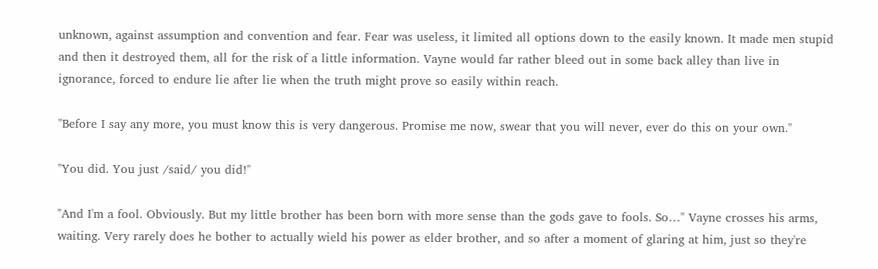unknown, against assumption and convention and fear. Fear was useless, it limited all options down to the easily known. It made men stupid and then it destroyed them, all for the risk of a little information. Vayne would far rather bleed out in some back alley than live in ignorance, forced to endure lie after lie when the truth might prove so easily within reach.

"Before I say any more, you must know this is very dangerous. Promise me now, swear that you will never, ever do this on your own."

"You did. You just /said/ you did!"

"And I'm a fool. Obviously. But my little brother has been born with more sense than the gods gave to fools. So…" Vayne crosses his arms, waiting. Very rarely does he bother to actually wield his power as elder brother, and so after a moment of glaring at him, just so they're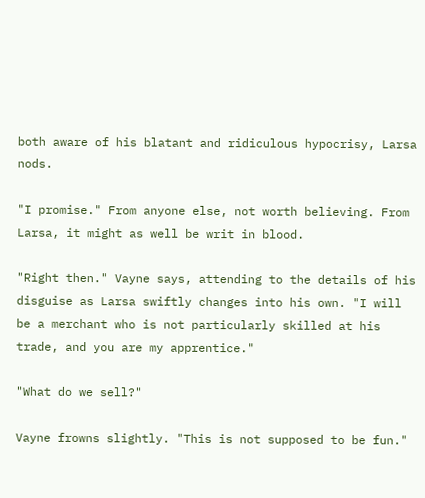both aware of his blatant and ridiculous hypocrisy, Larsa nods.

"I promise." From anyone else, not worth believing. From Larsa, it might as well be writ in blood.

"Right then." Vayne says, attending to the details of his disguise as Larsa swiftly changes into his own. "I will be a merchant who is not particularly skilled at his trade, and you are my apprentice."

"What do we sell?"

Vayne frowns slightly. "This is not supposed to be fun."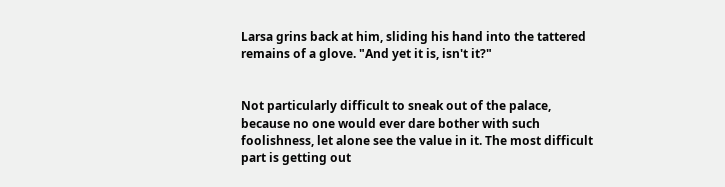Larsa grins back at him, sliding his hand into the tattered remains of a glove. "And yet it is, isn't it?"


Not particularly difficult to sneak out of the palace, because no one would ever dare bother with such foolishness, let alone see the value in it. The most difficult part is getting out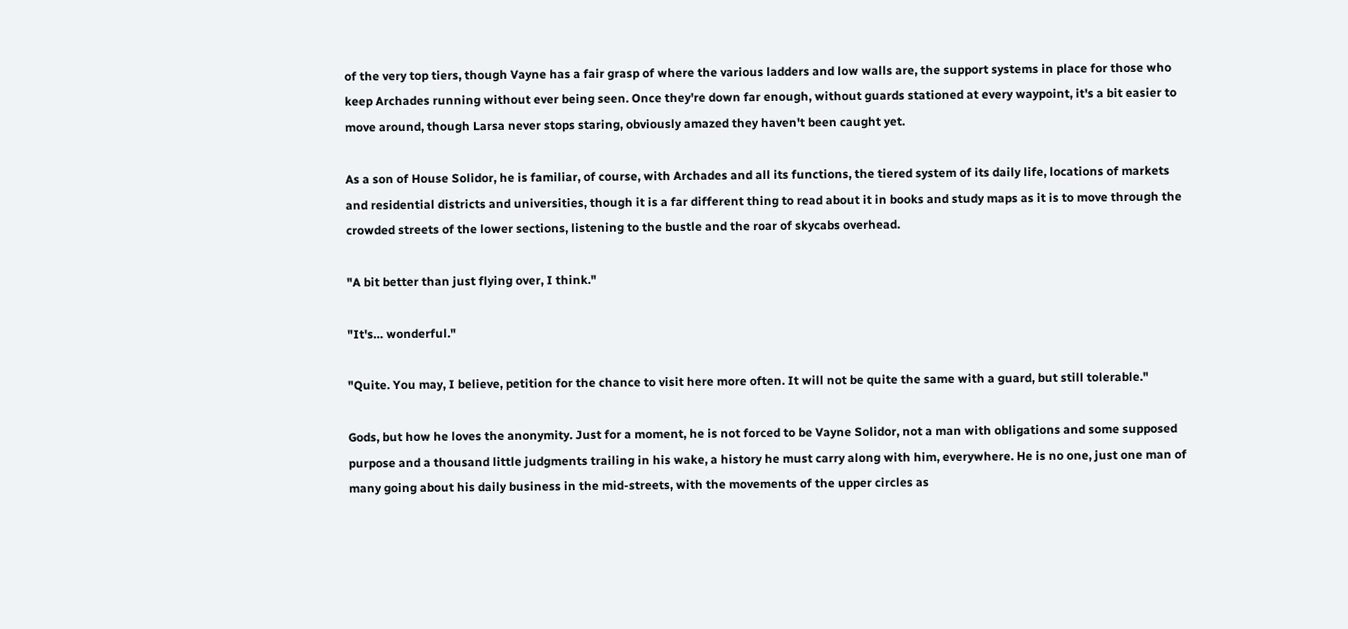of the very top tiers, though Vayne has a fair grasp of where the various ladders and low walls are, the support systems in place for those who keep Archades running without ever being seen. Once they're down far enough, without guards stationed at every waypoint, it's a bit easier to move around, though Larsa never stops staring, obviously amazed they haven't been caught yet.

As a son of House Solidor, he is familiar, of course, with Archades and all its functions, the tiered system of its daily life, locations of markets and residential districts and universities, though it is a far different thing to read about it in books and study maps as it is to move through the crowded streets of the lower sections, listening to the bustle and the roar of skycabs overhead.

"A bit better than just flying over, I think."

"It's… wonderful."

"Quite. You may, I believe, petition for the chance to visit here more often. It will not be quite the same with a guard, but still tolerable."

Gods, but how he loves the anonymity. Just for a moment, he is not forced to be Vayne Solidor, not a man with obligations and some supposed purpose and a thousand little judgments trailing in his wake, a history he must carry along with him, everywhere. He is no one, just one man of many going about his daily business in the mid-streets, with the movements of the upper circles as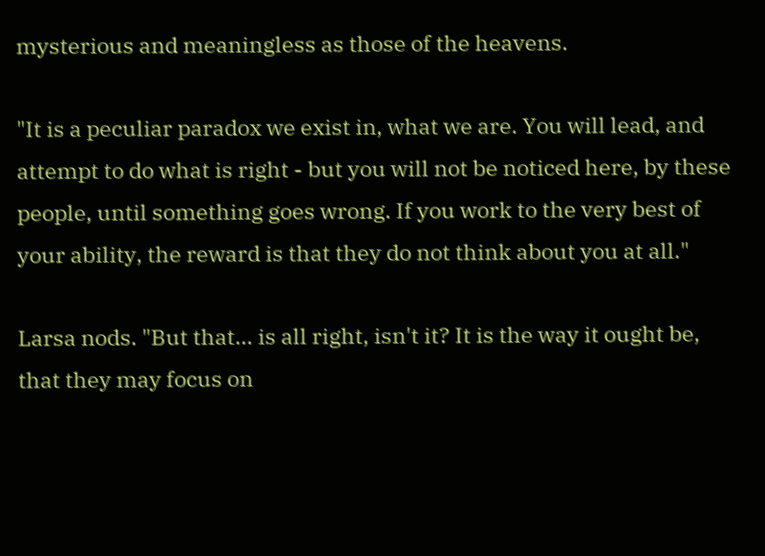mysterious and meaningless as those of the heavens.

"It is a peculiar paradox we exist in, what we are. You will lead, and attempt to do what is right - but you will not be noticed here, by these people, until something goes wrong. If you work to the very best of your ability, the reward is that they do not think about you at all."

Larsa nods. "But that… is all right, isn't it? It is the way it ought be, that they may focus on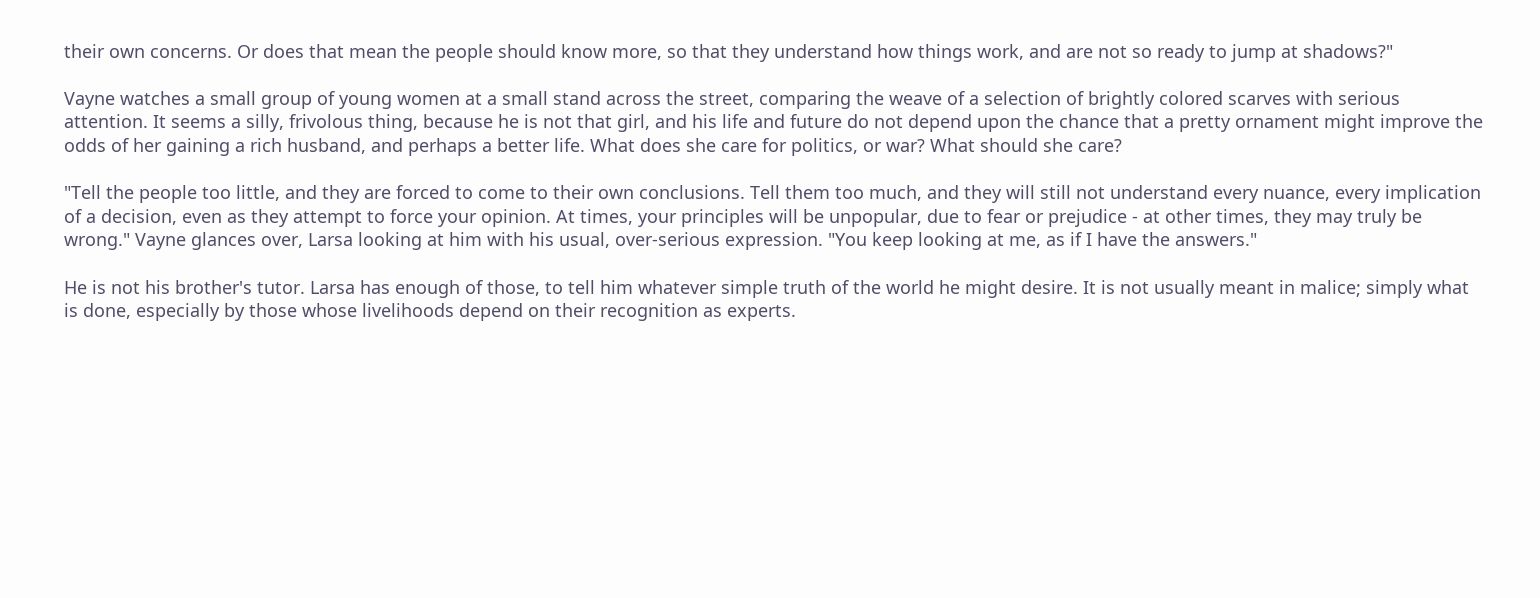their own concerns. Or does that mean the people should know more, so that they understand how things work, and are not so ready to jump at shadows?"

Vayne watches a small group of young women at a small stand across the street, comparing the weave of a selection of brightly colored scarves with serious attention. It seems a silly, frivolous thing, because he is not that girl, and his life and future do not depend upon the chance that a pretty ornament might improve the odds of her gaining a rich husband, and perhaps a better life. What does she care for politics, or war? What should she care?

"Tell the people too little, and they are forced to come to their own conclusions. Tell them too much, and they will still not understand every nuance, every implication of a decision, even as they attempt to force your opinion. At times, your principles will be unpopular, due to fear or prejudice - at other times, they may truly be wrong." Vayne glances over, Larsa looking at him with his usual, over-serious expression. "You keep looking at me, as if I have the answers."

He is not his brother's tutor. Larsa has enough of those, to tell him whatever simple truth of the world he might desire. It is not usually meant in malice; simply what is done, especially by those whose livelihoods depend on their recognition as experts.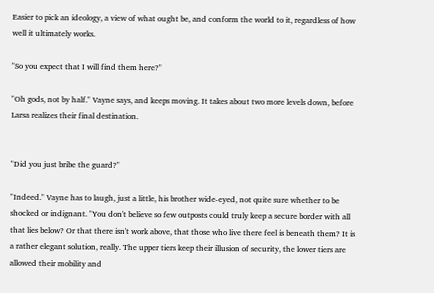Easier to pick an ideology, a view of what ought be, and conform the world to it, regardless of how well it ultimately works.

"So you expect that I will find them here?"

"Oh gods, not by half." Vayne says, and keeps moving. It takes about two more levels down, before Larsa realizes their final destination.


"Did you just bribe the guard?"

"Indeed." Vayne has to laugh, just a little, his brother wide-eyed, not quite sure whether to be shocked or indignant. "You don't believe so few outposts could truly keep a secure border with all that lies below? Or that there isn't work above, that those who live there feel is beneath them? It is a rather elegant solution, really. The upper tiers keep their illusion of security, the lower tiers are allowed their mobility and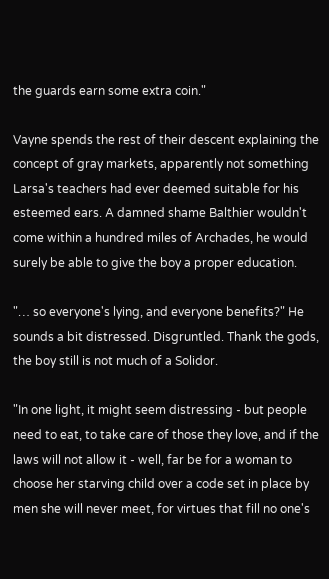the guards earn some extra coin."

Vayne spends the rest of their descent explaining the concept of gray markets, apparently not something Larsa's teachers had ever deemed suitable for his esteemed ears. A damned shame Balthier wouldn't come within a hundred miles of Archades, he would surely be able to give the boy a proper education.

"… so everyone's lying, and everyone benefits?" He sounds a bit distressed. Disgruntled. Thank the gods, the boy still is not much of a Solidor.

"In one light, it might seem distressing - but people need to eat, to take care of those they love, and if the laws will not allow it - well, far be for a woman to choose her starving child over a code set in place by men she will never meet, for virtues that fill no one's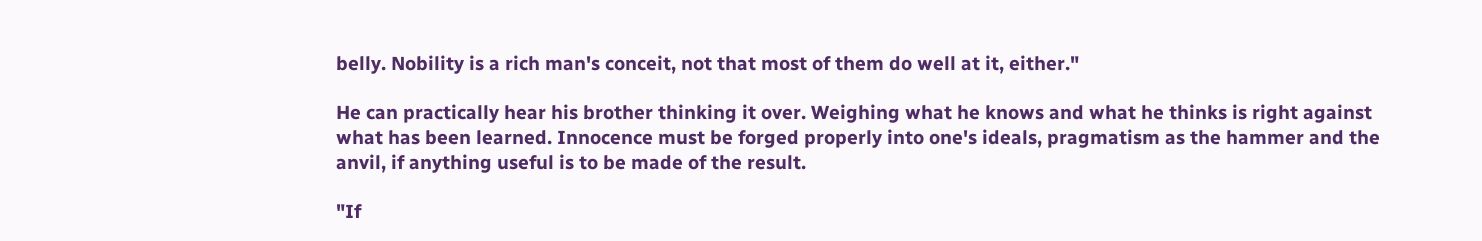belly. Nobility is a rich man's conceit, not that most of them do well at it, either."

He can practically hear his brother thinking it over. Weighing what he knows and what he thinks is right against what has been learned. Innocence must be forged properly into one's ideals, pragmatism as the hammer and the anvil, if anything useful is to be made of the result.

"If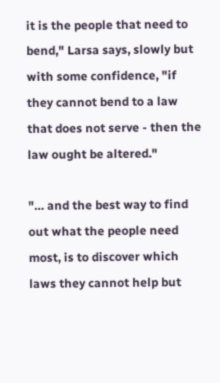it is the people that need to bend," Larsa says, slowly but with some confidence, "if they cannot bend to a law that does not serve - then the law ought be altered."

"… and the best way to find out what the people need most, is to discover which laws they cannot help but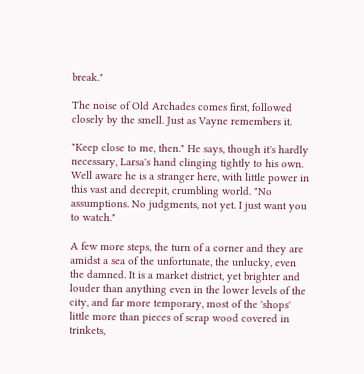break."

The noise of Old Archades comes first, followed closely by the smell. Just as Vayne remembers it.

"Keep close to me, then." He says, though it's hardly necessary, Larsa's hand clinging tightly to his own. Well aware he is a stranger here, with little power in this vast and decrepit, crumbling world. "No assumptions. No judgments, not yet. I just want you to watch."

A few more steps, the turn of a corner and they are amidst a sea of the unfortunate, the unlucky, even the damned. It is a market district, yet brighter and louder than anything even in the lower levels of the city, and far more temporary, most of the 'shops' little more than pieces of scrap wood covered in trinkets,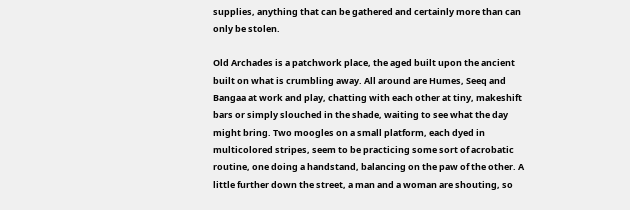supplies, anything that can be gathered and certainly more than can only be stolen.

Old Archades is a patchwork place, the aged built upon the ancient built on what is crumbling away. All around are Humes, Seeq and Bangaa at work and play, chatting with each other at tiny, makeshift bars or simply slouched in the shade, waiting to see what the day might bring. Two moogles on a small platform, each dyed in multicolored stripes, seem to be practicing some sort of acrobatic routine, one doing a handstand, balancing on the paw of the other. A little further down the street, a man and a woman are shouting, so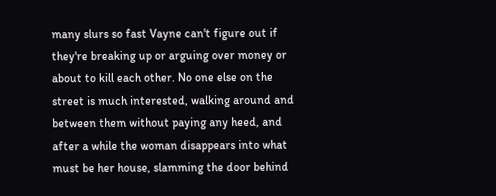many slurs so fast Vayne can't figure out if they're breaking up or arguing over money or about to kill each other. No one else on the street is much interested, walking around and between them without paying any heed, and after a while the woman disappears into what must be her house, slamming the door behind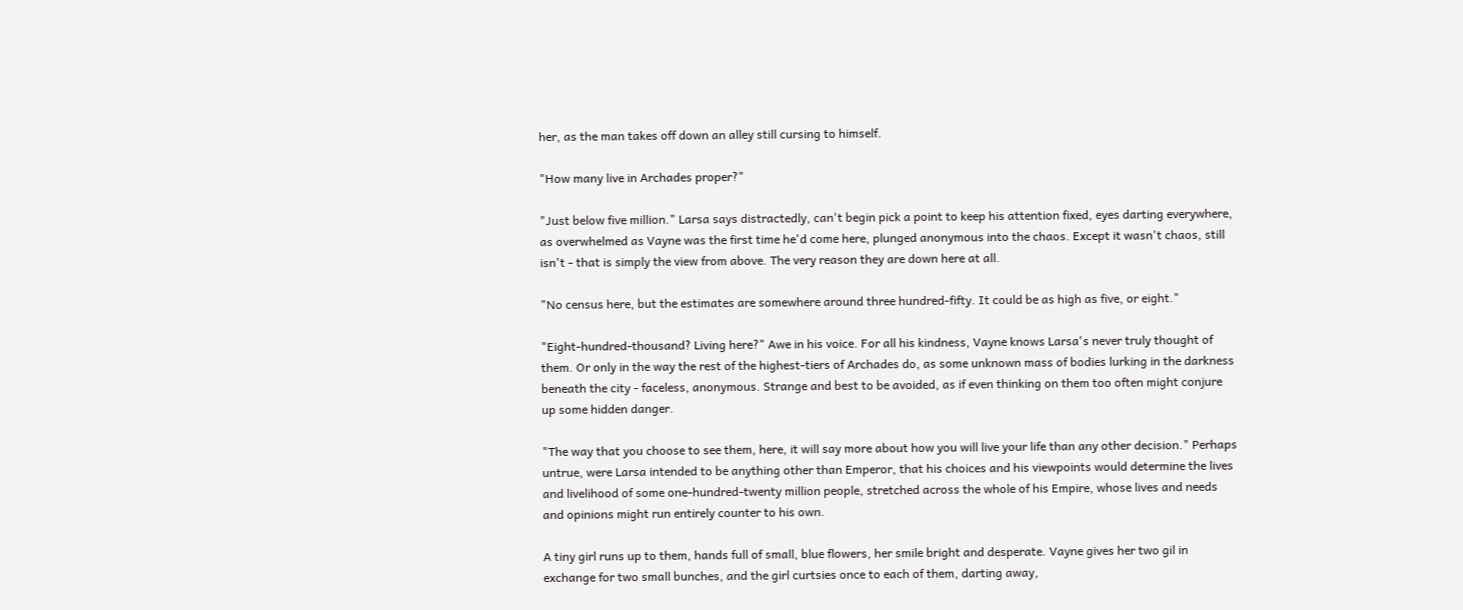her, as the man takes off down an alley still cursing to himself.

"How many live in Archades proper?"

"Just below five million." Larsa says distractedly, can't begin pick a point to keep his attention fixed, eyes darting everywhere, as overwhelmed as Vayne was the first time he'd come here, plunged anonymous into the chaos. Except it wasn't chaos, still isn't - that is simply the view from above. The very reason they are down here at all.

"No census here, but the estimates are somewhere around three hundred-fifty. It could be as high as five, or eight."

"Eight-hundred-thousand? Living here?" Awe in his voice. For all his kindness, Vayne knows Larsa's never truly thought of them. Or only in the way the rest of the highest-tiers of Archades do, as some unknown mass of bodies lurking in the darkness beneath the city - faceless, anonymous. Strange and best to be avoided, as if even thinking on them too often might conjure up some hidden danger.

"The way that you choose to see them, here, it will say more about how you will live your life than any other decision." Perhaps untrue, were Larsa intended to be anything other than Emperor, that his choices and his viewpoints would determine the lives and livelihood of some one-hundred-twenty million people, stretched across the whole of his Empire, whose lives and needs and opinions might run entirely counter to his own.

A tiny girl runs up to them, hands full of small, blue flowers, her smile bright and desperate. Vayne gives her two gil in exchange for two small bunches, and the girl curtsies once to each of them, darting away,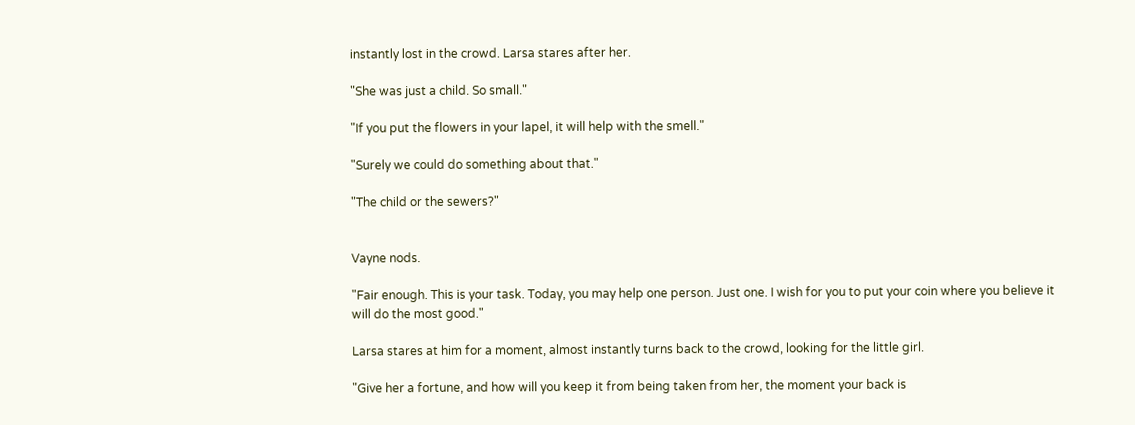instantly lost in the crowd. Larsa stares after her.

"She was just a child. So small."

"If you put the flowers in your lapel, it will help with the smell."

"Surely we could do something about that."

"The child or the sewers?"


Vayne nods.

"Fair enough. This is your task. Today, you may help one person. Just one. I wish for you to put your coin where you believe it will do the most good."

Larsa stares at him for a moment, almost instantly turns back to the crowd, looking for the little girl.

"Give her a fortune, and how will you keep it from being taken from her, the moment your back is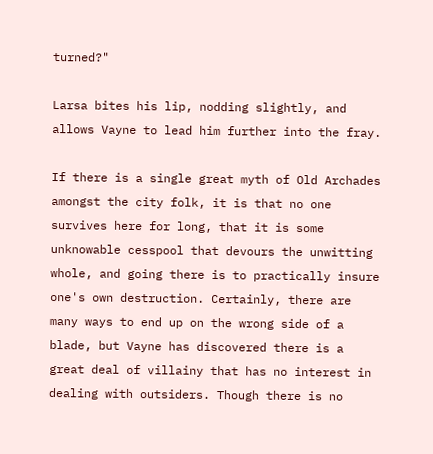turned?"

Larsa bites his lip, nodding slightly, and allows Vayne to lead him further into the fray.

If there is a single great myth of Old Archades amongst the city folk, it is that no one survives here for long, that it is some unknowable cesspool that devours the unwitting whole, and going there is to practically insure one's own destruction. Certainly, there are many ways to end up on the wrong side of a blade, but Vayne has discovered there is a great deal of villainy that has no interest in dealing with outsiders. Though there is no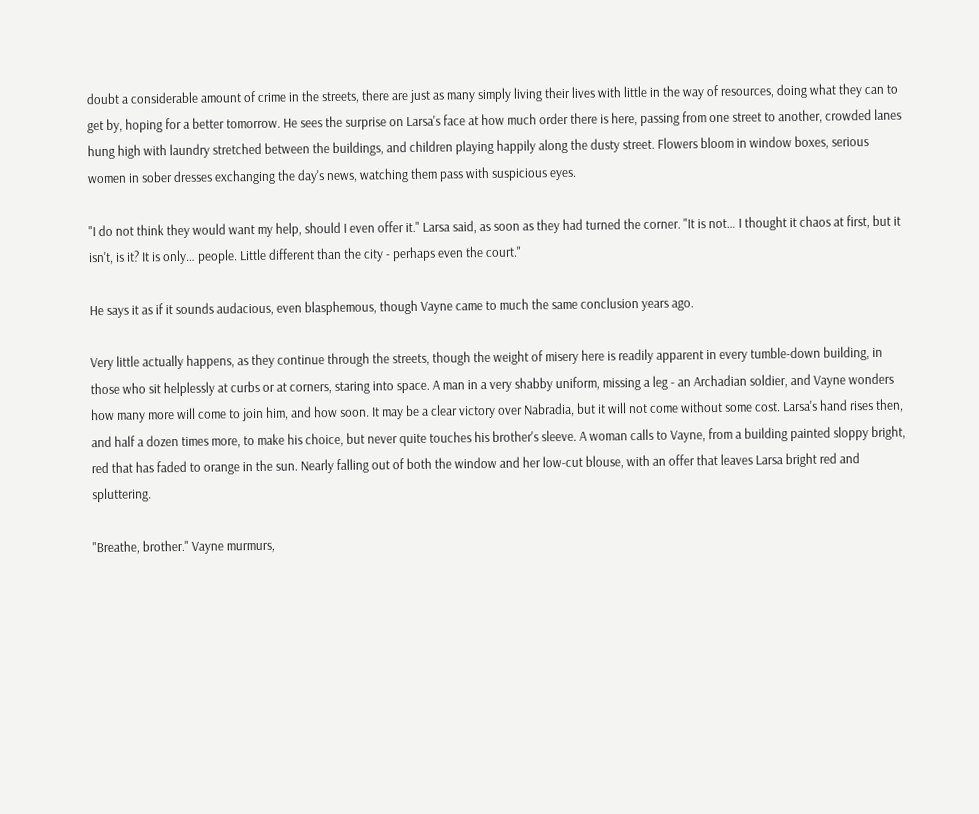doubt a considerable amount of crime in the streets, there are just as many simply living their lives with little in the way of resources, doing what they can to get by, hoping for a better tomorrow. He sees the surprise on Larsa's face at how much order there is here, passing from one street to another, crowded lanes hung high with laundry stretched between the buildings, and children playing happily along the dusty street. Flowers bloom in window boxes, serious women in sober dresses exchanging the day's news, watching them pass with suspicious eyes.

"I do not think they would want my help, should I even offer it." Larsa said, as soon as they had turned the corner. "It is not… I thought it chaos at first, but it isn't, is it? It is only… people. Little different than the city - perhaps even the court."

He says it as if it sounds audacious, even blasphemous, though Vayne came to much the same conclusion years ago.

Very little actually happens, as they continue through the streets, though the weight of misery here is readily apparent in every tumble-down building, in those who sit helplessly at curbs or at corners, staring into space. A man in a very shabby uniform, missing a leg - an Archadian soldier, and Vayne wonders how many more will come to join him, and how soon. It may be a clear victory over Nabradia, but it will not come without some cost. Larsa's hand rises then, and half a dozen times more, to make his choice, but never quite touches his brother's sleeve. A woman calls to Vayne, from a building painted sloppy bright, red that has faded to orange in the sun. Nearly falling out of both the window and her low-cut blouse, with an offer that leaves Larsa bright red and spluttering.

"Breathe, brother." Vayne murmurs,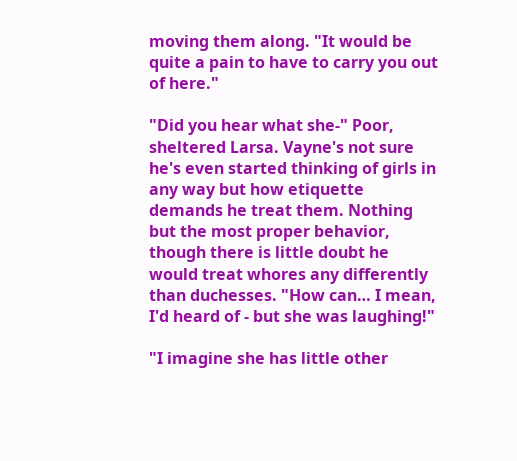moving them along. "It would be quite a pain to have to carry you out of here."

"Did you hear what she-" Poor, sheltered Larsa. Vayne's not sure he's even started thinking of girls in any way but how etiquette demands he treat them. Nothing but the most proper behavior, though there is little doubt he would treat whores any differently than duchesses. "How can… I mean, I'd heard of - but she was laughing!"

"I imagine she has little other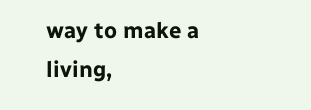way to make a living,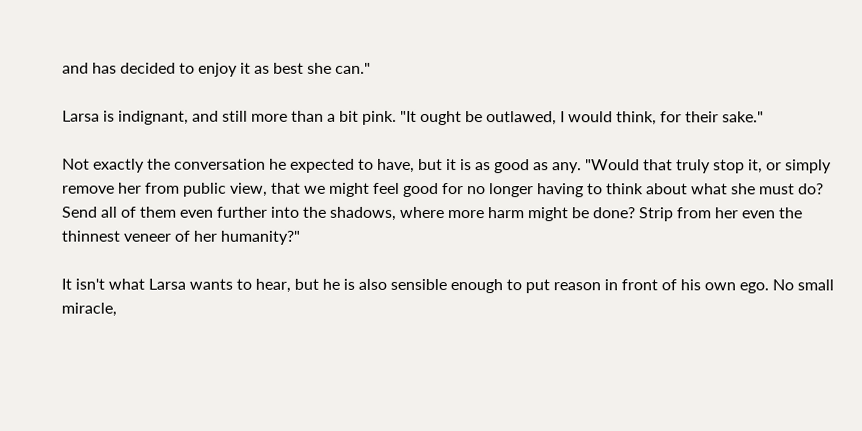and has decided to enjoy it as best she can."

Larsa is indignant, and still more than a bit pink. "It ought be outlawed, I would think, for their sake."

Not exactly the conversation he expected to have, but it is as good as any. "Would that truly stop it, or simply remove her from public view, that we might feel good for no longer having to think about what she must do? Send all of them even further into the shadows, where more harm might be done? Strip from her even the thinnest veneer of her humanity?"

It isn't what Larsa wants to hear, but he is also sensible enough to put reason in front of his own ego. No small miracle,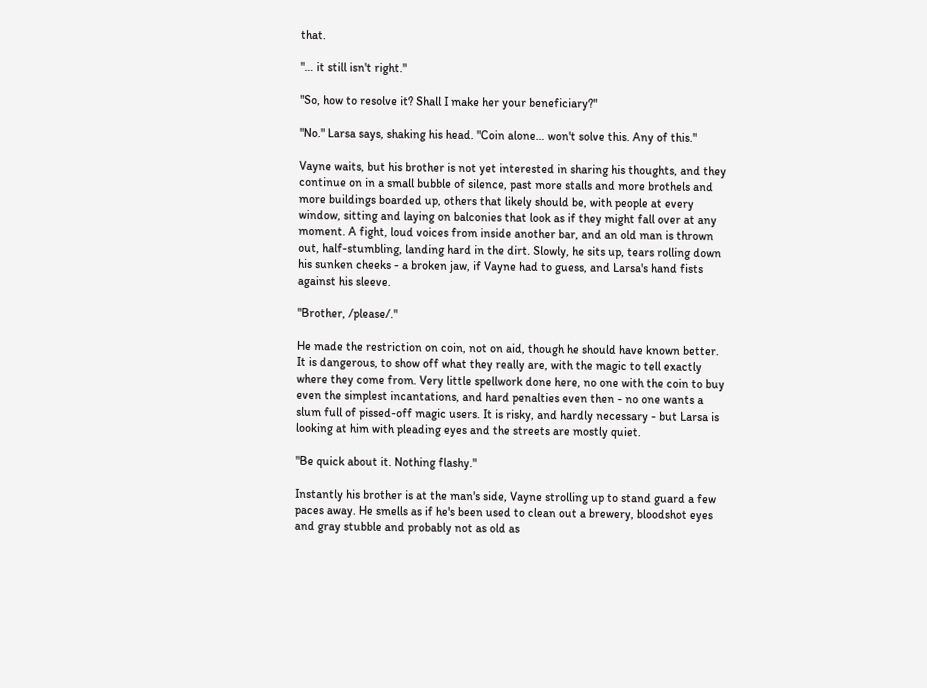that.

"… it still isn't right."

"So, how to resolve it? Shall I make her your beneficiary?"

"No." Larsa says, shaking his head. "Coin alone… won't solve this. Any of this."

Vayne waits, but his brother is not yet interested in sharing his thoughts, and they continue on in a small bubble of silence, past more stalls and more brothels and more buildings boarded up, others that likely should be, with people at every window, sitting and laying on balconies that look as if they might fall over at any moment. A fight, loud voices from inside another bar, and an old man is thrown out, half-stumbling, landing hard in the dirt. Slowly, he sits up, tears rolling down his sunken cheeks - a broken jaw, if Vayne had to guess, and Larsa's hand fists against his sleeve.

"Brother, /please/."

He made the restriction on coin, not on aid, though he should have known better. It is dangerous, to show off what they really are, with the magic to tell exactly where they come from. Very little spellwork done here, no one with the coin to buy even the simplest incantations, and hard penalties even then - no one wants a slum full of pissed-off magic users. It is risky, and hardly necessary - but Larsa is looking at him with pleading eyes and the streets are mostly quiet.

"Be quick about it. Nothing flashy."

Instantly his brother is at the man's side, Vayne strolling up to stand guard a few paces away. He smells as if he's been used to clean out a brewery, bloodshot eyes and gray stubble and probably not as old as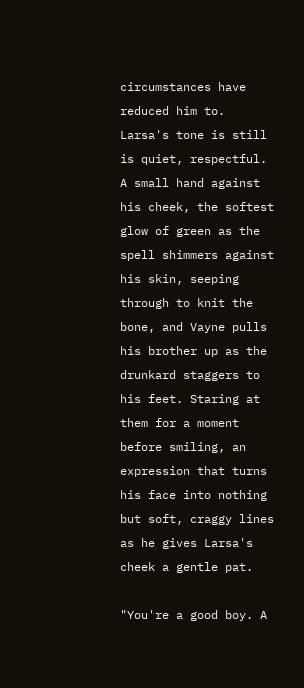circumstances have reduced him to. Larsa's tone is still is quiet, respectful. A small hand against his cheek, the softest glow of green as the spell shimmers against his skin, seeping through to knit the bone, and Vayne pulls his brother up as the drunkard staggers to his feet. Staring at them for a moment before smiling, an expression that turns his face into nothing but soft, craggy lines as he gives Larsa's cheek a gentle pat.

"You're a good boy. A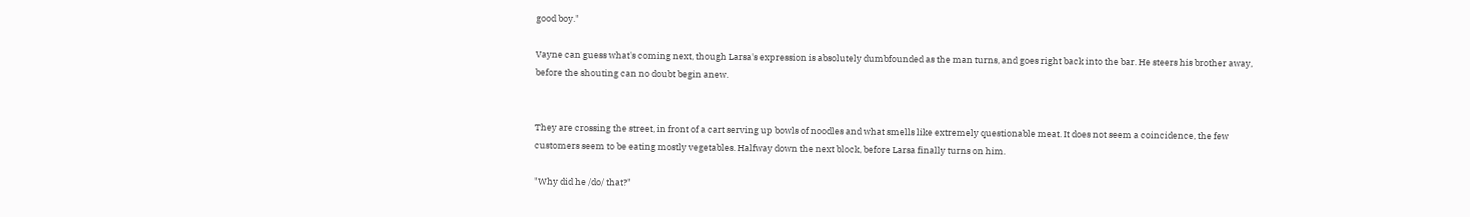good boy."

Vayne can guess what's coming next, though Larsa's expression is absolutely dumbfounded as the man turns, and goes right back into the bar. He steers his brother away, before the shouting can no doubt begin anew.


They are crossing the street, in front of a cart serving up bowls of noodles and what smells like extremely questionable meat. It does not seem a coincidence, the few customers seem to be eating mostly vegetables. Halfway down the next block, before Larsa finally turns on him.

"Why did he /do/ that?"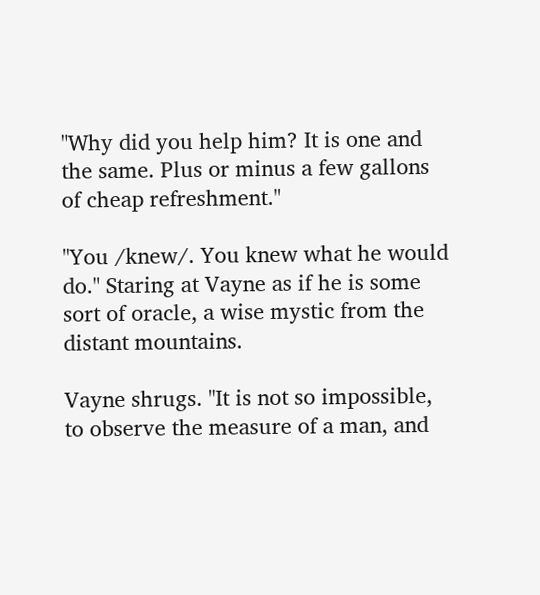"Why did you help him? It is one and the same. Plus or minus a few gallons of cheap refreshment."

"You /knew/. You knew what he would do." Staring at Vayne as if he is some sort of oracle, a wise mystic from the distant mountains.

Vayne shrugs. "It is not so impossible, to observe the measure of a man, and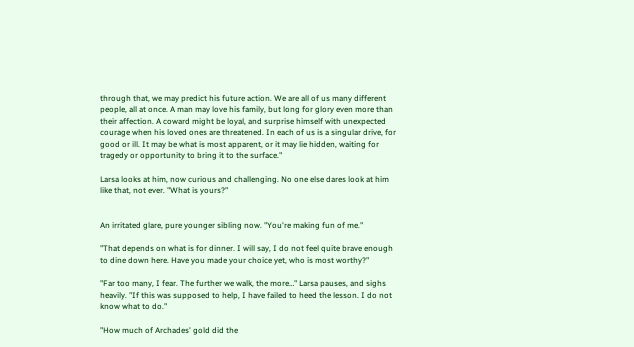through that, we may predict his future action. We are all of us many different people, all at once. A man may love his family, but long for glory even more than their affection. A coward might be loyal, and surprise himself with unexpected courage when his loved ones are threatened. In each of us is a singular drive, for good or ill. It may be what is most apparent, or it may lie hidden, waiting for tragedy or opportunity to bring it to the surface."

Larsa looks at him, now curious and challenging. No one else dares look at him like that, not ever. "What is yours?"


An irritated glare, pure younger sibling now. "You're making fun of me."

"That depends on what is for dinner. I will say, I do not feel quite brave enough to dine down here. Have you made your choice yet, who is most worthy?"

"Far too many, I fear. The further we walk, the more…" Larsa pauses, and sighs heavily. "If this was supposed to help, I have failed to heed the lesson. I do not know what to do."

"How much of Archades' gold did the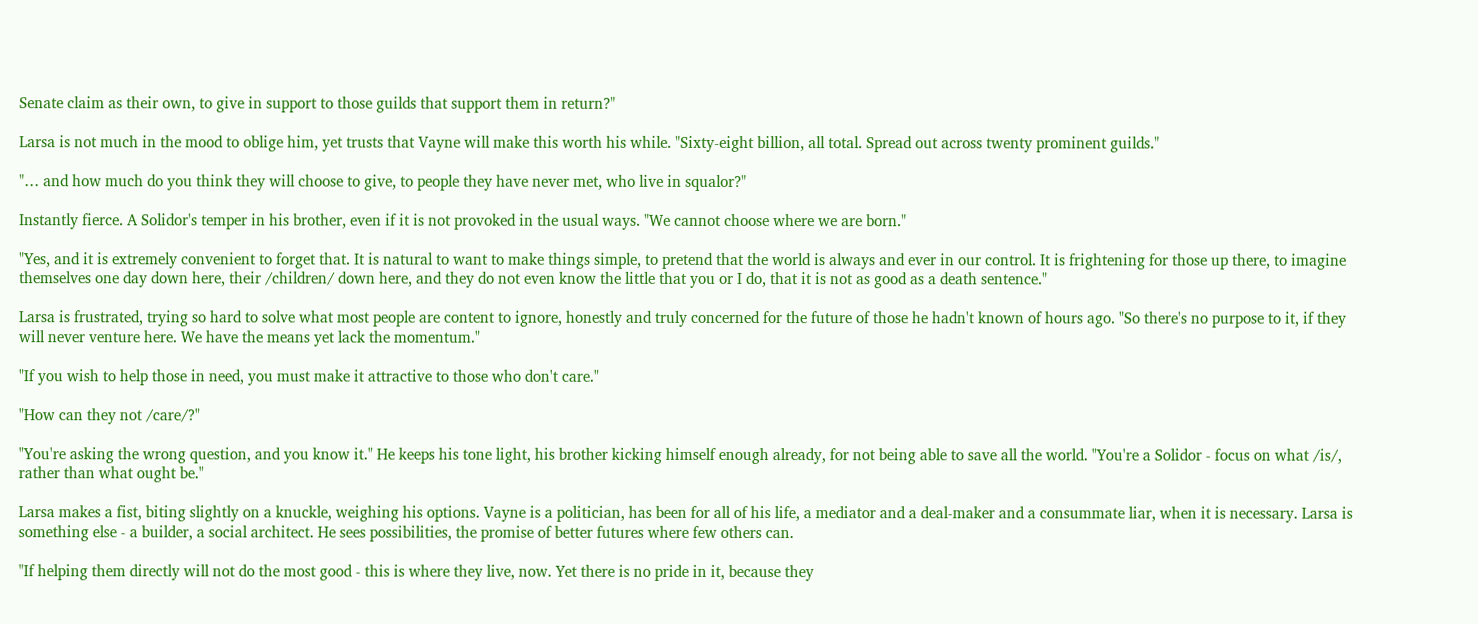Senate claim as their own, to give in support to those guilds that support them in return?"

Larsa is not much in the mood to oblige him, yet trusts that Vayne will make this worth his while. "Sixty-eight billion, all total. Spread out across twenty prominent guilds."

"… and how much do you think they will choose to give, to people they have never met, who live in squalor?"

Instantly fierce. A Solidor's temper in his brother, even if it is not provoked in the usual ways. "We cannot choose where we are born."

"Yes, and it is extremely convenient to forget that. It is natural to want to make things simple, to pretend that the world is always and ever in our control. It is frightening for those up there, to imagine themselves one day down here, their /children/ down here, and they do not even know the little that you or I do, that it is not as good as a death sentence."

Larsa is frustrated, trying so hard to solve what most people are content to ignore, honestly and truly concerned for the future of those he hadn't known of hours ago. "So there's no purpose to it, if they will never venture here. We have the means yet lack the momentum."

"If you wish to help those in need, you must make it attractive to those who don't care."

"How can they not /care/?"

"You're asking the wrong question, and you know it." He keeps his tone light, his brother kicking himself enough already, for not being able to save all the world. "You're a Solidor - focus on what /is/, rather than what ought be."

Larsa makes a fist, biting slightly on a knuckle, weighing his options. Vayne is a politician, has been for all of his life, a mediator and a deal-maker and a consummate liar, when it is necessary. Larsa is something else - a builder, a social architect. He sees possibilities, the promise of better futures where few others can.

"If helping them directly will not do the most good - this is where they live, now. Yet there is no pride in it, because they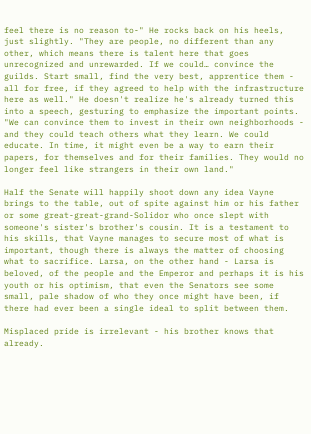feel there is no reason to-" He rocks back on his heels, just slightly. "They are people, no different than any other, which means there is talent here that goes unrecognized and unrewarded. If we could… convince the guilds. Start small, find the very best, apprentice them - all for free, if they agreed to help with the infrastructure here as well." He doesn't realize he's already turned this into a speech, gesturing to emphasize the important points. "We can convince them to invest in their own neighborhoods - and they could teach others what they learn. We could educate. In time, it might even be a way to earn their papers, for themselves and for their families. They would no longer feel like strangers in their own land."

Half the Senate will happily shoot down any idea Vayne brings to the table, out of spite against him or his father or some great-great-grand-Solidor who once slept with someone's sister's brother's cousin. It is a testament to his skills, that Vayne manages to secure most of what is important, though there is always the matter of choosing what to sacrifice. Larsa, on the other hand - Larsa is beloved, of the people and the Emperor and perhaps it is his youth or his optimism, that even the Senators see some small, pale shadow of who they once might have been, if there had ever been a single ideal to split between them.

Misplaced pride is irrelevant - his brother knows that already.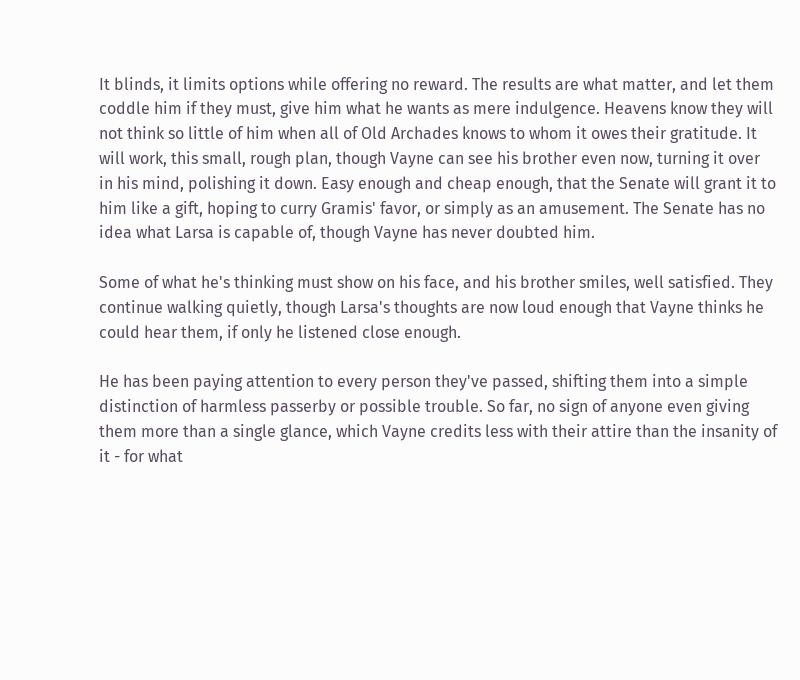It blinds, it limits options while offering no reward. The results are what matter, and let them coddle him if they must, give him what he wants as mere indulgence. Heavens know they will not think so little of him when all of Old Archades knows to whom it owes their gratitude. It will work, this small, rough plan, though Vayne can see his brother even now, turning it over in his mind, polishing it down. Easy enough and cheap enough, that the Senate will grant it to him like a gift, hoping to curry Gramis' favor, or simply as an amusement. The Senate has no idea what Larsa is capable of, though Vayne has never doubted him.

Some of what he's thinking must show on his face, and his brother smiles, well satisfied. They continue walking quietly, though Larsa's thoughts are now loud enough that Vayne thinks he could hear them, if only he listened close enough.

He has been paying attention to every person they've passed, shifting them into a simple distinction of harmless passerby or possible trouble. So far, no sign of anyone even giving them more than a single glance, which Vayne credits less with their attire than the insanity of it - for what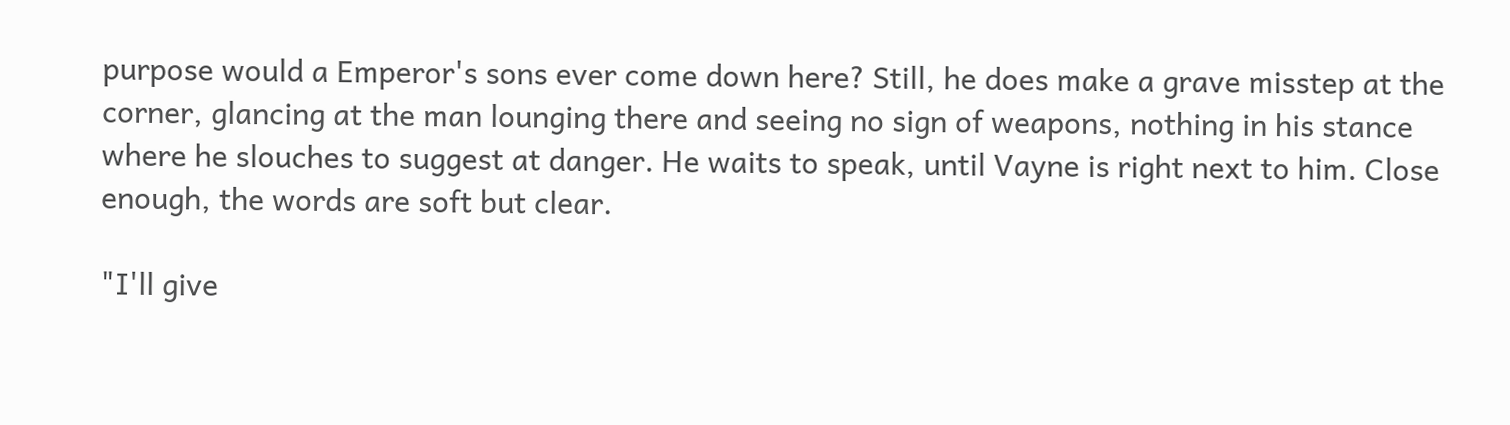purpose would a Emperor's sons ever come down here? Still, he does make a grave misstep at the corner, glancing at the man lounging there and seeing no sign of weapons, nothing in his stance where he slouches to suggest at danger. He waits to speak, until Vayne is right next to him. Close enough, the words are soft but clear.

"I'll give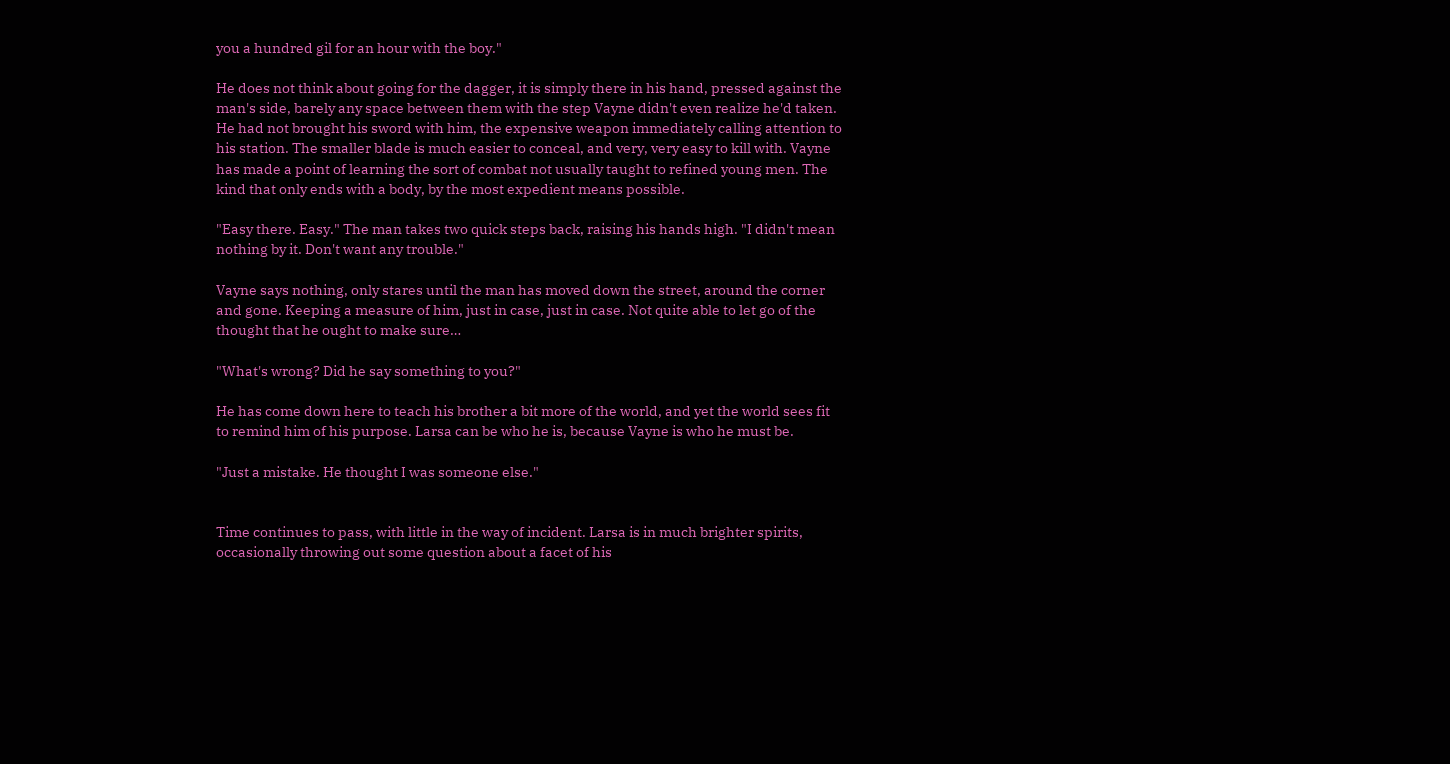you a hundred gil for an hour with the boy."

He does not think about going for the dagger, it is simply there in his hand, pressed against the man's side, barely any space between them with the step Vayne didn't even realize he'd taken. He had not brought his sword with him, the expensive weapon immediately calling attention to his station. The smaller blade is much easier to conceal, and very, very easy to kill with. Vayne has made a point of learning the sort of combat not usually taught to refined young men. The kind that only ends with a body, by the most expedient means possible.

"Easy there. Easy." The man takes two quick steps back, raising his hands high. "I didn't mean nothing by it. Don't want any trouble."

Vayne says nothing, only stares until the man has moved down the street, around the corner and gone. Keeping a measure of him, just in case, just in case. Not quite able to let go of the thought that he ought to make sure…

"What's wrong? Did he say something to you?"

He has come down here to teach his brother a bit more of the world, and yet the world sees fit to remind him of his purpose. Larsa can be who he is, because Vayne is who he must be.

"Just a mistake. He thought I was someone else."


Time continues to pass, with little in the way of incident. Larsa is in much brighter spirits, occasionally throwing out some question about a facet of his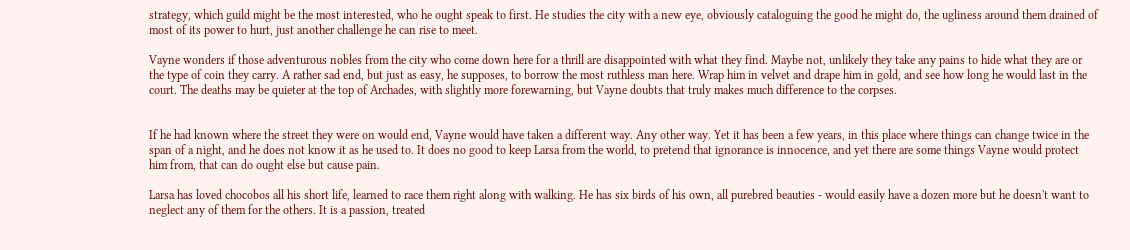strategy, which guild might be the most interested, who he ought speak to first. He studies the city with a new eye, obviously cataloguing the good he might do, the ugliness around them drained of most of its power to hurt, just another challenge he can rise to meet.

Vayne wonders if those adventurous nobles from the city who come down here for a thrill are disappointed with what they find. Maybe not, unlikely they take any pains to hide what they are or the type of coin they carry. A rather sad end, but just as easy, he supposes, to borrow the most ruthless man here. Wrap him in velvet and drape him in gold, and see how long he would last in the court. The deaths may be quieter at the top of Archades, with slightly more forewarning, but Vayne doubts that truly makes much difference to the corpses.


If he had known where the street they were on would end, Vayne would have taken a different way. Any other way. Yet it has been a few years, in this place where things can change twice in the span of a night, and he does not know it as he used to. It does no good to keep Larsa from the world, to pretend that ignorance is innocence, and yet there are some things Vayne would protect him from, that can do ought else but cause pain.

Larsa has loved chocobos all his short life, learned to race them right along with walking. He has six birds of his own, all purebred beauties - would easily have a dozen more but he doesn't want to neglect any of them for the others. It is a passion, treated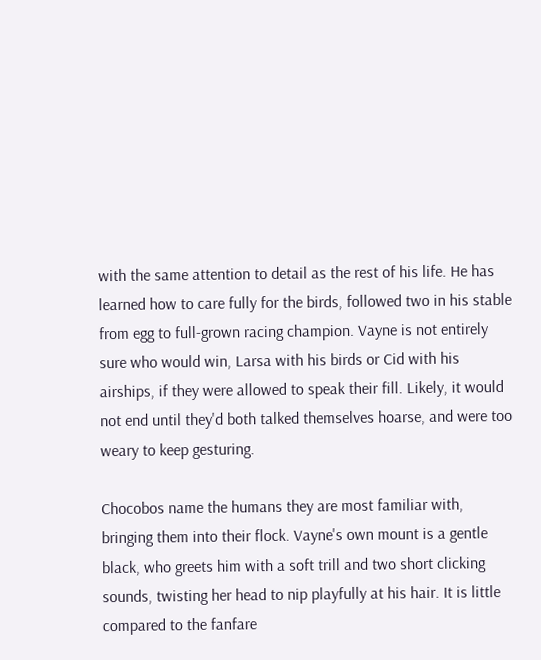with the same attention to detail as the rest of his life. He has learned how to care fully for the birds, followed two in his stable from egg to full-grown racing champion. Vayne is not entirely sure who would win, Larsa with his birds or Cid with his airships, if they were allowed to speak their fill. Likely, it would not end until they'd both talked themselves hoarse, and were too weary to keep gesturing.

Chocobos name the humans they are most familiar with, bringing them into their flock. Vayne's own mount is a gentle black, who greets him with a soft trill and two short clicking sounds, twisting her head to nip playfully at his hair. It is little compared to the fanfare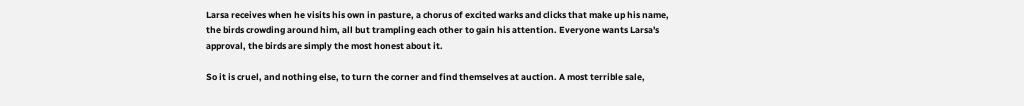Larsa receives when he visits his own in pasture, a chorus of excited warks and clicks that make up his name, the birds crowding around him, all but trampling each other to gain his attention. Everyone wants Larsa's approval, the birds are simply the most honest about it.

So it is cruel, and nothing else, to turn the corner and find themselves at auction. A most terrible sale,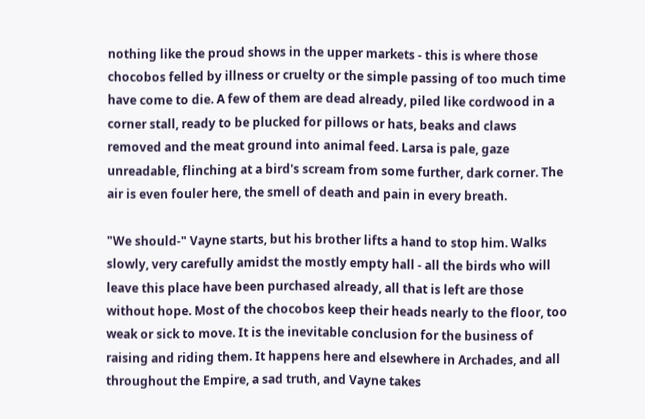nothing like the proud shows in the upper markets - this is where those chocobos felled by illness or cruelty or the simple passing of too much time have come to die. A few of them are dead already, piled like cordwood in a corner stall, ready to be plucked for pillows or hats, beaks and claws removed and the meat ground into animal feed. Larsa is pale, gaze unreadable, flinching at a bird's scream from some further, dark corner. The air is even fouler here, the smell of death and pain in every breath.

"We should-" Vayne starts, but his brother lifts a hand to stop him. Walks slowly, very carefully amidst the mostly empty hall - all the birds who will leave this place have been purchased already, all that is left are those without hope. Most of the chocobos keep their heads nearly to the floor, too weak or sick to move. It is the inevitable conclusion for the business of raising and riding them. It happens here and elsewhere in Archades, and all throughout the Empire, a sad truth, and Vayne takes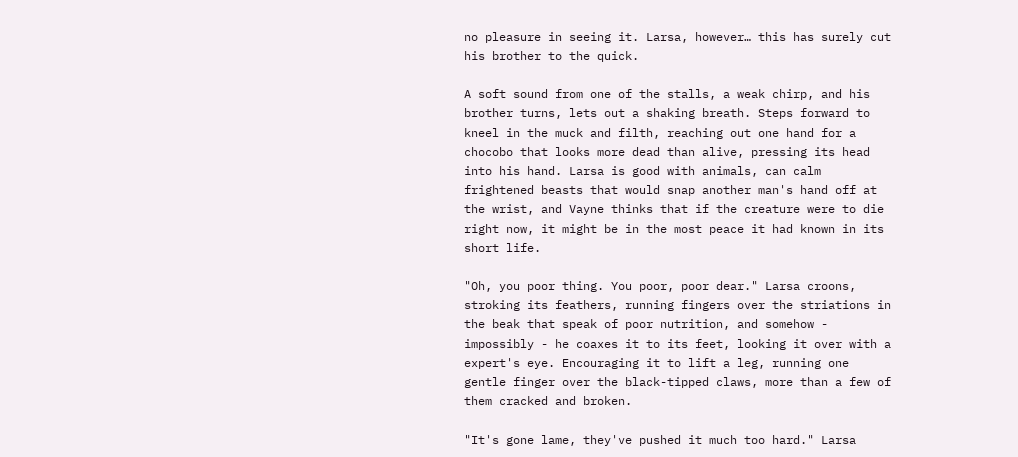no pleasure in seeing it. Larsa, however… this has surely cut his brother to the quick.

A soft sound from one of the stalls, a weak chirp, and his brother turns, lets out a shaking breath. Steps forward to kneel in the muck and filth, reaching out one hand for a chocobo that looks more dead than alive, pressing its head into his hand. Larsa is good with animals, can calm frightened beasts that would snap another man's hand off at the wrist, and Vayne thinks that if the creature were to die right now, it might be in the most peace it had known in its short life.

"Oh, you poor thing. You poor, poor dear." Larsa croons, stroking its feathers, running fingers over the striations in the beak that speak of poor nutrition, and somehow - impossibly - he coaxes it to its feet, looking it over with a expert's eye. Encouraging it to lift a leg, running one gentle finger over the black-tipped claws, more than a few of them cracked and broken.

"It's gone lame, they've pushed it much too hard." Larsa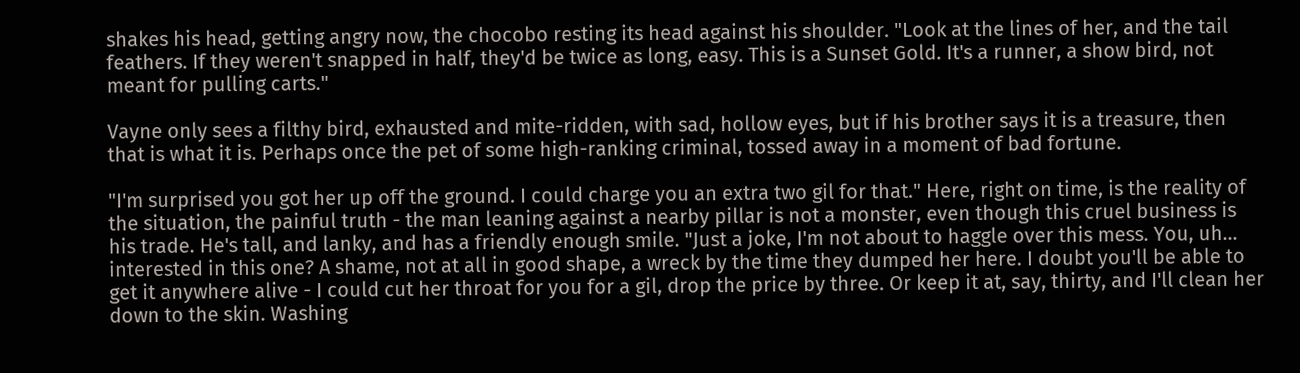shakes his head, getting angry now, the chocobo resting its head against his shoulder. "Look at the lines of her, and the tail feathers. If they weren't snapped in half, they'd be twice as long, easy. This is a Sunset Gold. It's a runner, a show bird, not meant for pulling carts."

Vayne only sees a filthy bird, exhausted and mite-ridden, with sad, hollow eyes, but if his brother says it is a treasure, then that is what it is. Perhaps once the pet of some high-ranking criminal, tossed away in a moment of bad fortune.

"I'm surprised you got her up off the ground. I could charge you an extra two gil for that." Here, right on time, is the reality of the situation, the painful truth - the man leaning against a nearby pillar is not a monster, even though this cruel business is his trade. He's tall, and lanky, and has a friendly enough smile. "Just a joke, I'm not about to haggle over this mess. You, uh… interested in this one? A shame, not at all in good shape, a wreck by the time they dumped her here. I doubt you'll be able to get it anywhere alive - I could cut her throat for you for a gil, drop the price by three. Or keep it at, say, thirty, and I'll clean her down to the skin. Washing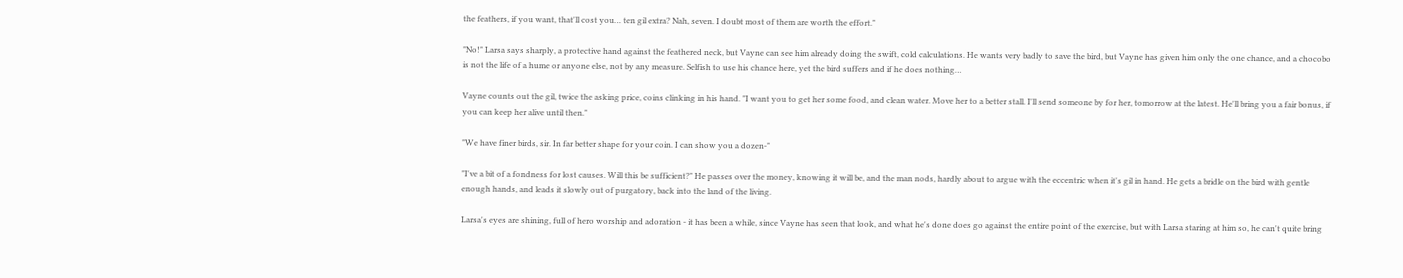the feathers, if you want, that'll cost you… ten gil extra? Nah, seven. I doubt most of them are worth the effort."

"No!" Larsa says sharply, a protective hand against the feathered neck, but Vayne can see him already doing the swift, cold calculations. He wants very badly to save the bird, but Vayne has given him only the one chance, and a chocobo is not the life of a hume or anyone else, not by any measure. Selfish to use his chance here, yet the bird suffers and if he does nothing…

Vayne counts out the gil, twice the asking price, coins clinking in his hand. "I want you to get her some food, and clean water. Move her to a better stall. I'll send someone by for her, tomorrow at the latest. He'll bring you a fair bonus, if you can keep her alive until then."

"We have finer birds, sir. In far better shape for your coin. I can show you a dozen-"

"I've a bit of a fondness for lost causes. Will this be sufficient?" He passes over the money, knowing it will be, and the man nods, hardly about to argue with the eccentric when it's gil in hand. He gets a bridle on the bird with gentle enough hands, and leads it slowly out of purgatory, back into the land of the living.

Larsa's eyes are shining, full of hero worship and adoration - it has been a while, since Vayne has seen that look, and what he's done does go against the entire point of the exercise, but with Larsa staring at him so, he can't quite bring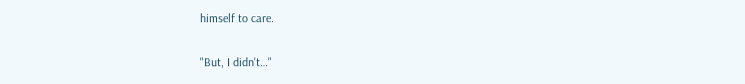himself to care.

"But, I didn't…"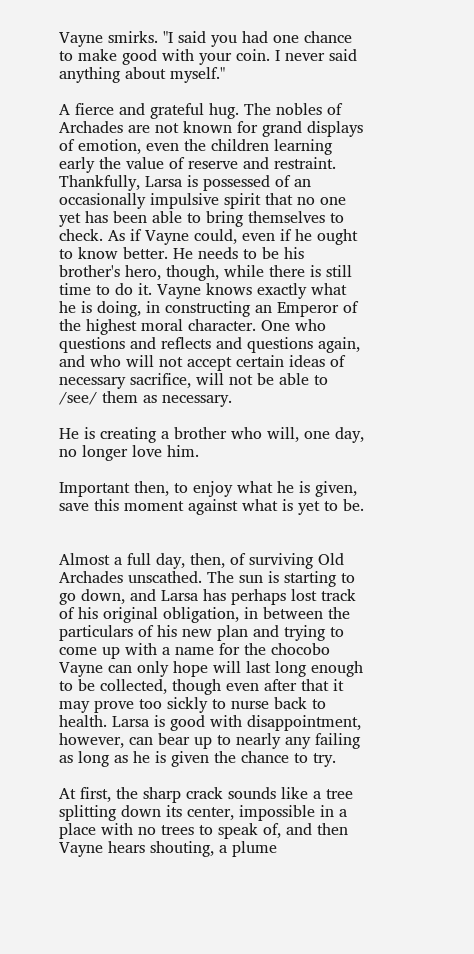Vayne smirks. "I said you had one chance to make good with your coin. I never said anything about myself."

A fierce and grateful hug. The nobles of Archades are not known for grand displays of emotion, even the children learning early the value of reserve and restraint. Thankfully, Larsa is possessed of an occasionally impulsive spirit that no one yet has been able to bring themselves to check. As if Vayne could, even if he ought to know better. He needs to be his brother's hero, though, while there is still time to do it. Vayne knows exactly what he is doing, in constructing an Emperor of the highest moral character. One who questions and reflects and questions again, and who will not accept certain ideas of necessary sacrifice, will not be able to /see/ them as necessary.

He is creating a brother who will, one day, no longer love him.

Important then, to enjoy what he is given, save this moment against what is yet to be.


Almost a full day, then, of surviving Old Archades unscathed. The sun is starting to go down, and Larsa has perhaps lost track of his original obligation, in between the particulars of his new plan and trying to come up with a name for the chocobo Vayne can only hope will last long enough to be collected, though even after that it may prove too sickly to nurse back to health. Larsa is good with disappointment, however, can bear up to nearly any failing as long as he is given the chance to try.

At first, the sharp crack sounds like a tree splitting down its center, impossible in a place with no trees to speak of, and then Vayne hears shouting, a plume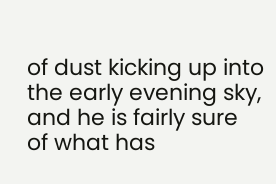of dust kicking up into the early evening sky, and he is fairly sure of what has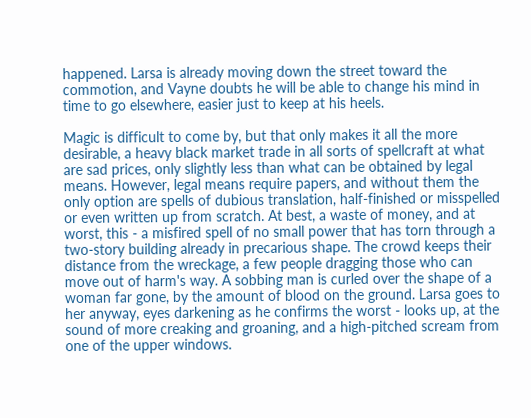happened. Larsa is already moving down the street toward the commotion, and Vayne doubts he will be able to change his mind in time to go elsewhere, easier just to keep at his heels.

Magic is difficult to come by, but that only makes it all the more desirable, a heavy black market trade in all sorts of spellcraft at what are sad prices, only slightly less than what can be obtained by legal means. However, legal means require papers, and without them the only option are spells of dubious translation, half-finished or misspelled or even written up from scratch. At best, a waste of money, and at worst, this - a misfired spell of no small power that has torn through a two-story building already in precarious shape. The crowd keeps their distance from the wreckage, a few people dragging those who can move out of harm's way. A sobbing man is curled over the shape of a woman far gone, by the amount of blood on the ground. Larsa goes to her anyway, eyes darkening as he confirms the worst - looks up, at the sound of more creaking and groaning, and a high-pitched scream from one of the upper windows.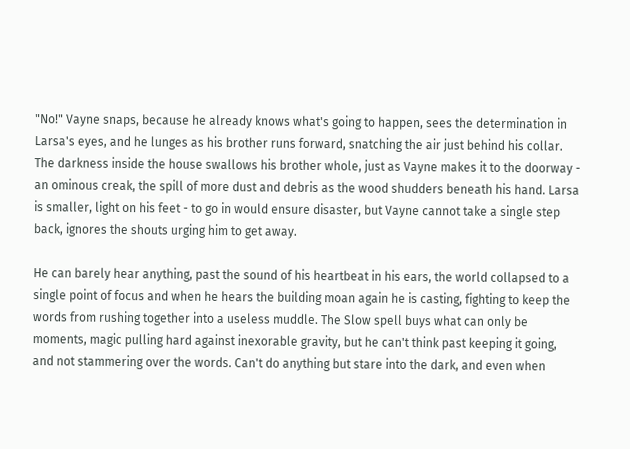"No!" Vayne snaps, because he already knows what's going to happen, sees the determination in Larsa's eyes, and he lunges as his brother runs forward, snatching the air just behind his collar. The darkness inside the house swallows his brother whole, just as Vayne makes it to the doorway - an ominous creak, the spill of more dust and debris as the wood shudders beneath his hand. Larsa is smaller, light on his feet - to go in would ensure disaster, but Vayne cannot take a single step back, ignores the shouts urging him to get away.

He can barely hear anything, past the sound of his heartbeat in his ears, the world collapsed to a single point of focus and when he hears the building moan again he is casting, fighting to keep the words from rushing together into a useless muddle. The Slow spell buys what can only be moments, magic pulling hard against inexorable gravity, but he can't think past keeping it going, and not stammering over the words. Can't do anything but stare into the dark, and even when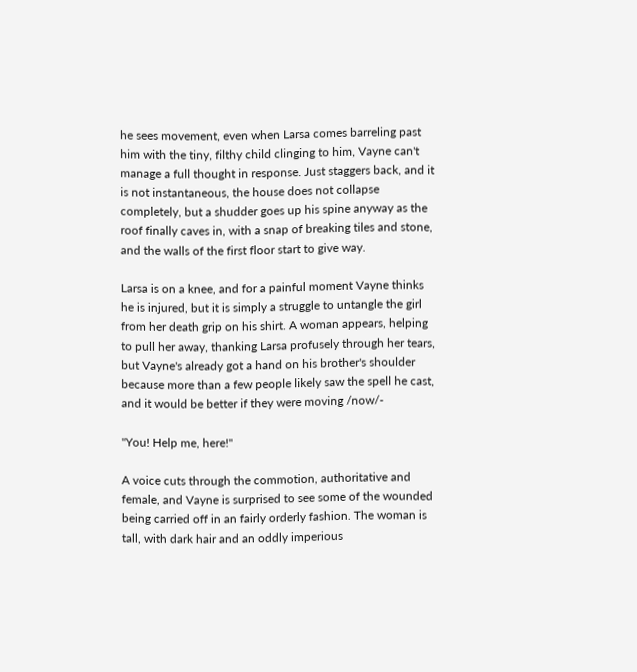he sees movement, even when Larsa comes barreling past him with the tiny, filthy child clinging to him, Vayne can't manage a full thought in response. Just staggers back, and it is not instantaneous, the house does not collapse completely, but a shudder goes up his spine anyway as the roof finally caves in, with a snap of breaking tiles and stone, and the walls of the first floor start to give way.

Larsa is on a knee, and for a painful moment Vayne thinks he is injured, but it is simply a struggle to untangle the girl from her death grip on his shirt. A woman appears, helping to pull her away, thanking Larsa profusely through her tears, but Vayne's already got a hand on his brother's shoulder because more than a few people likely saw the spell he cast, and it would be better if they were moving /now/-

"You! Help me, here!"

A voice cuts through the commotion, authoritative and female, and Vayne is surprised to see some of the wounded being carried off in an fairly orderly fashion. The woman is tall, with dark hair and an oddly imperious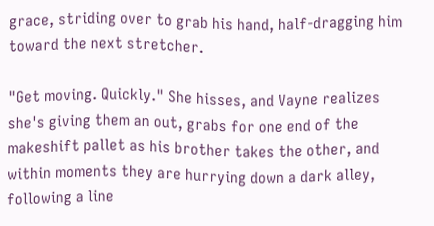grace, striding over to grab his hand, half-dragging him toward the next stretcher.

"Get moving. Quickly." She hisses, and Vayne realizes she's giving them an out, grabs for one end of the makeshift pallet as his brother takes the other, and within moments they are hurrying down a dark alley, following a line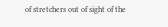of stretchers out of sight of the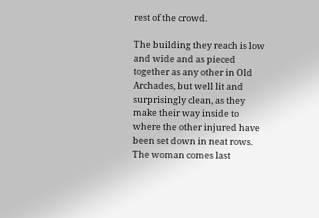rest of the crowd.

The building they reach is low and wide and as pieced together as any other in Old Archades, but well lit and surprisingly clean, as they make their way inside to where the other injured have been set down in neat rows. The woman comes last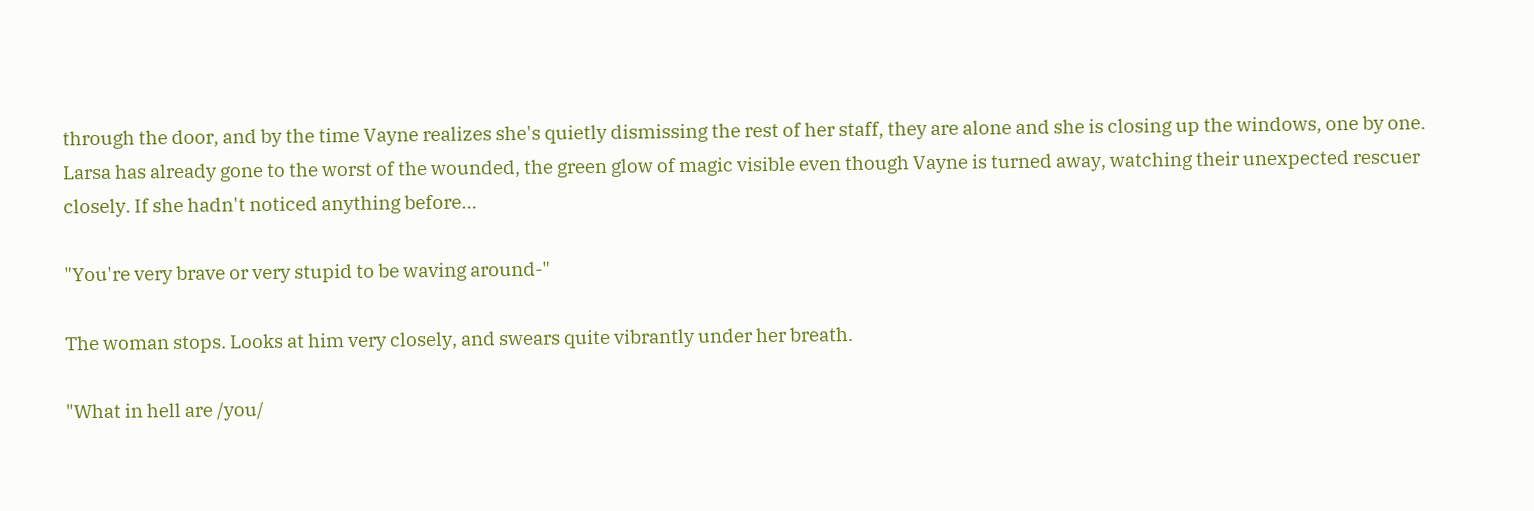through the door, and by the time Vayne realizes she's quietly dismissing the rest of her staff, they are alone and she is closing up the windows, one by one. Larsa has already gone to the worst of the wounded, the green glow of magic visible even though Vayne is turned away, watching their unexpected rescuer closely. If she hadn't noticed anything before…

"You're very brave or very stupid to be waving around-"

The woman stops. Looks at him very closely, and swears quite vibrantly under her breath.

"What in hell are /you/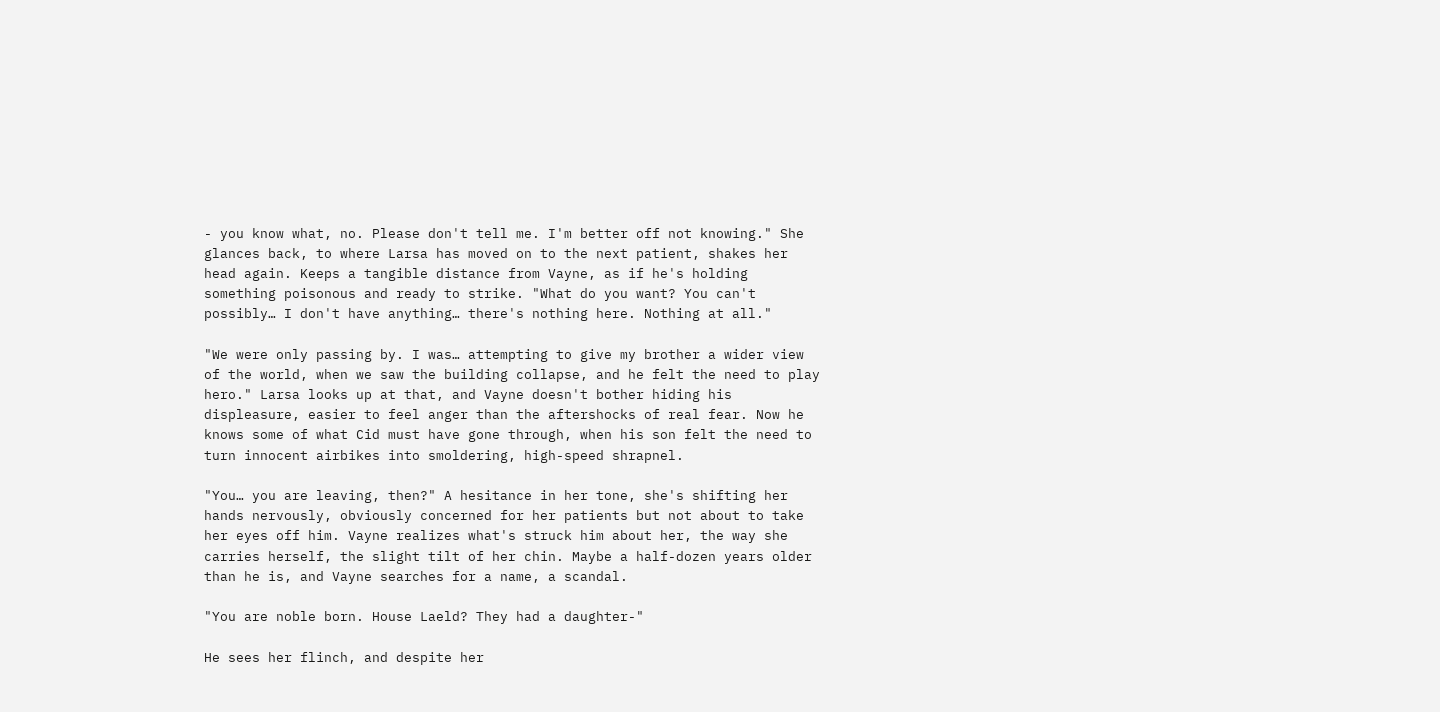- you know what, no. Please don't tell me. I'm better off not knowing." She glances back, to where Larsa has moved on to the next patient, shakes her head again. Keeps a tangible distance from Vayne, as if he's holding something poisonous and ready to strike. "What do you want? You can't possibly… I don't have anything… there's nothing here. Nothing at all."

"We were only passing by. I was… attempting to give my brother a wider view of the world, when we saw the building collapse, and he felt the need to play hero." Larsa looks up at that, and Vayne doesn't bother hiding his displeasure, easier to feel anger than the aftershocks of real fear. Now he knows some of what Cid must have gone through, when his son felt the need to turn innocent airbikes into smoldering, high-speed shrapnel.

"You… you are leaving, then?" A hesitance in her tone, she's shifting her hands nervously, obviously concerned for her patients but not about to take her eyes off him. Vayne realizes what's struck him about her, the way she carries herself, the slight tilt of her chin. Maybe a half-dozen years older than he is, and Vayne searches for a name, a scandal.

"You are noble born. House Laeld? They had a daughter-"

He sees her flinch, and despite her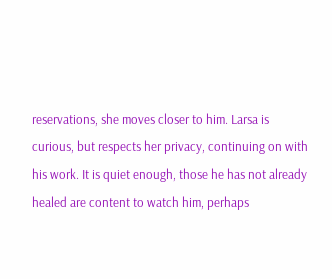reservations, she moves closer to him. Larsa is curious, but respects her privacy, continuing on with his work. It is quiet enough, those he has not already healed are content to watch him, perhaps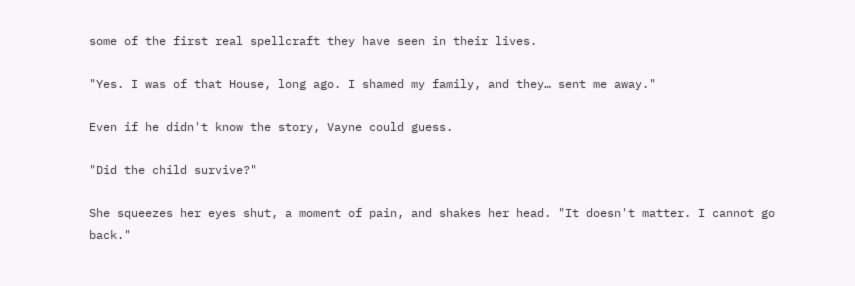some of the first real spellcraft they have seen in their lives.

"Yes. I was of that House, long ago. I shamed my family, and they… sent me away."

Even if he didn't know the story, Vayne could guess.

"Did the child survive?"

She squeezes her eyes shut, a moment of pain, and shakes her head. "It doesn't matter. I cannot go back."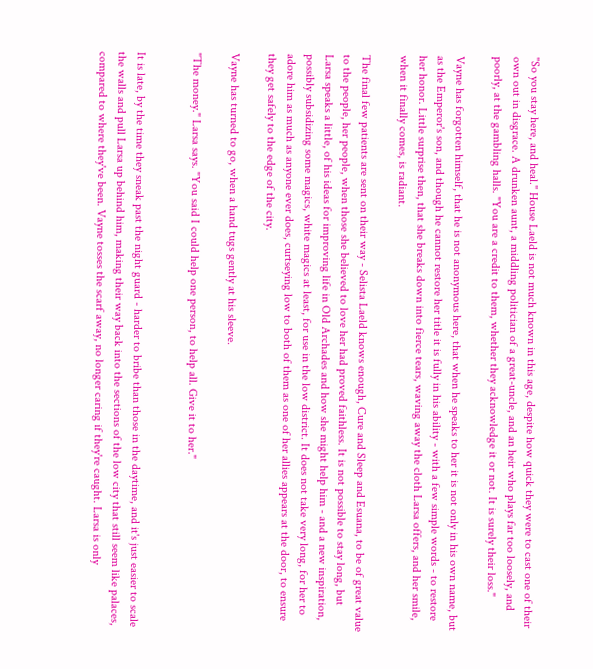"So you stay here, and heal." House Laeld is not much known in this age, despite how quick they were to cast one of their own out in disgrace. A drunken aunt, a middling politician of a great-uncle, and an heir who plays far too loosely, and poorly, at the gambling halls. "You are a credit to them, whether they acknowledge it or not. It is surely their loss."

Vayne has forgotten himself, that he is not anonymous here, that when he speaks to her it is not only in his own name, but as the Emperor's son, and though he cannot restore her title it is fully in his ability - with a few simple words - to restore her honor. Little surprise then, that she breaks down into fierce tears, waving away the cloth Larsa offers, and her smile, when it finally comes, is radiant.

The final few patients are sent on their way - Selista Laeld knows enough, Cure and Sleep and Esuana, to be of great value to the people, her people, when those she believed to love her had proved faithless. It is not possible to stay long, but Larsa speaks a little, of his ideas for improving life in Old Archades and how she might help him - and a new inspiration, possibly subsidizing some magics, white magics at least, for use in the low district. It does not take very long, for her to adore him as much as anyone ever does, curtseying low to both of them as one of her allies appears at the door, to ensure they get safely to the edge of the city.

Vayne has turned to go, when a hand tugs gently at his sleeve.

"The money." Larsa says. "You said I could help one person, to help all. Give it to her."


It is late, by the time they sneak past the night guard - harder to bribe than those in the daytime, and it's just easier to scale the walls and pull Larsa up behind him, making their way back into the sections of the low city that still seem like palaces, compared to where they've been. Vayne tosses the scarf away, no longer caring if they're caught. Larsa is only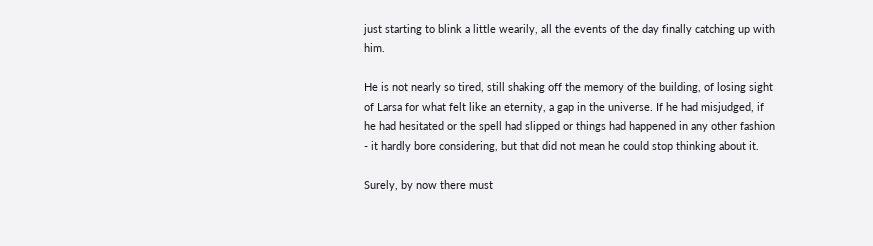just starting to blink a little wearily, all the events of the day finally catching up with him.

He is not nearly so tired, still shaking off the memory of the building, of losing sight of Larsa for what felt like an eternity, a gap in the universe. If he had misjudged, if he had hesitated or the spell had slipped or things had happened in any other fashion - it hardly bore considering, but that did not mean he could stop thinking about it.

Surely, by now there must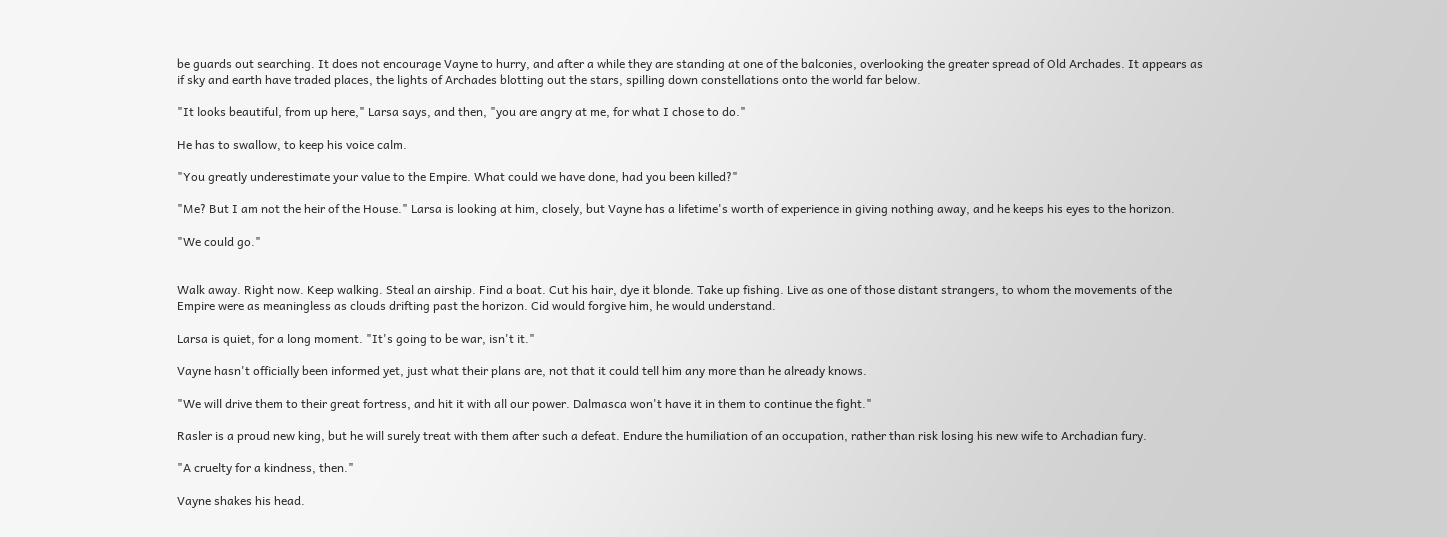be guards out searching. It does not encourage Vayne to hurry, and after a while they are standing at one of the balconies, overlooking the greater spread of Old Archades. It appears as if sky and earth have traded places, the lights of Archades blotting out the stars, spilling down constellations onto the world far below.

"It looks beautiful, from up here," Larsa says, and then, "you are angry at me, for what I chose to do."

He has to swallow, to keep his voice calm.

"You greatly underestimate your value to the Empire. What could we have done, had you been killed?"

"Me? But I am not the heir of the House." Larsa is looking at him, closely, but Vayne has a lifetime's worth of experience in giving nothing away, and he keeps his eyes to the horizon.

"We could go."


Walk away. Right now. Keep walking. Steal an airship. Find a boat. Cut his hair, dye it blonde. Take up fishing. Live as one of those distant strangers, to whom the movements of the Empire were as meaningless as clouds drifting past the horizon. Cid would forgive him, he would understand.

Larsa is quiet, for a long moment. "It's going to be war, isn't it."

Vayne hasn't officially been informed yet, just what their plans are, not that it could tell him any more than he already knows.

"We will drive them to their great fortress, and hit it with all our power. Dalmasca won't have it in them to continue the fight."

Rasler is a proud new king, but he will surely treat with them after such a defeat. Endure the humiliation of an occupation, rather than risk losing his new wife to Archadian fury.

"A cruelty for a kindness, then."

Vayne shakes his head.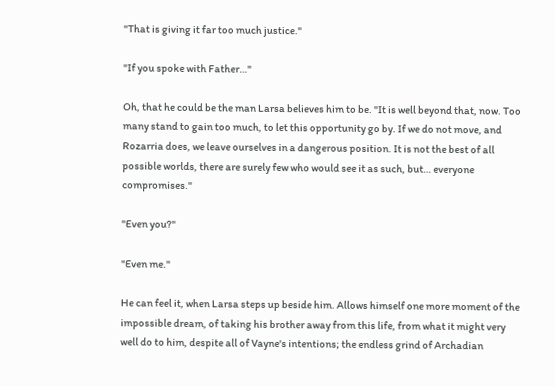"That is giving it far too much justice."

"If you spoke with Father…"

Oh, that he could be the man Larsa believes him to be. "It is well beyond that, now. Too many stand to gain too much, to let this opportunity go by. If we do not move, and Rozarria does, we leave ourselves in a dangerous position. It is not the best of all possible worlds, there are surely few who would see it as such, but… everyone compromises."

"Even you?"

"Even me."

He can feel it, when Larsa steps up beside him. Allows himself one more moment of the impossible dream, of taking his brother away from this life, from what it might very well do to him, despite all of Vayne's intentions; the endless grind of Archadian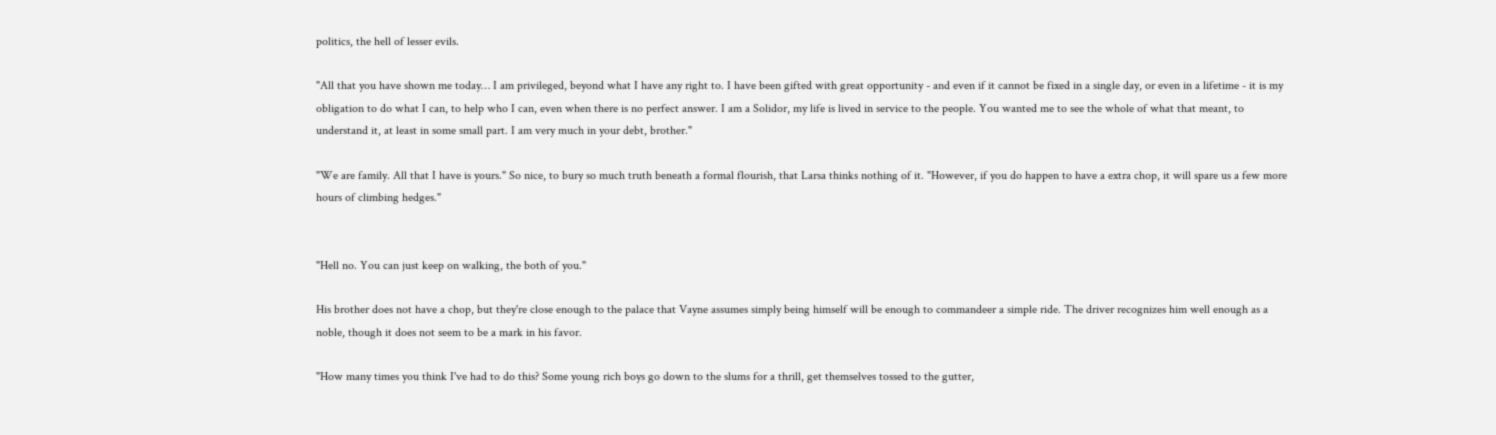politics, the hell of lesser evils.

"All that you have shown me today… I am privileged, beyond what I have any right to. I have been gifted with great opportunity - and even if it cannot be fixed in a single day, or even in a lifetime - it is my obligation to do what I can, to help who I can, even when there is no perfect answer. I am a Solidor, my life is lived in service to the people. You wanted me to see the whole of what that meant, to understand it, at least in some small part. I am very much in your debt, brother."

"We are family. All that I have is yours." So nice, to bury so much truth beneath a formal flourish, that Larsa thinks nothing of it. "However, if you do happen to have a extra chop, it will spare us a few more hours of climbing hedges."


"Hell no. You can just keep on walking, the both of you."

His brother does not have a chop, but they're close enough to the palace that Vayne assumes simply being himself will be enough to commandeer a simple ride. The driver recognizes him well enough as a noble, though it does not seem to be a mark in his favor.

"How many times you think I've had to do this? Some young rich boys go down to the slums for a thrill, get themselves tossed to the gutter,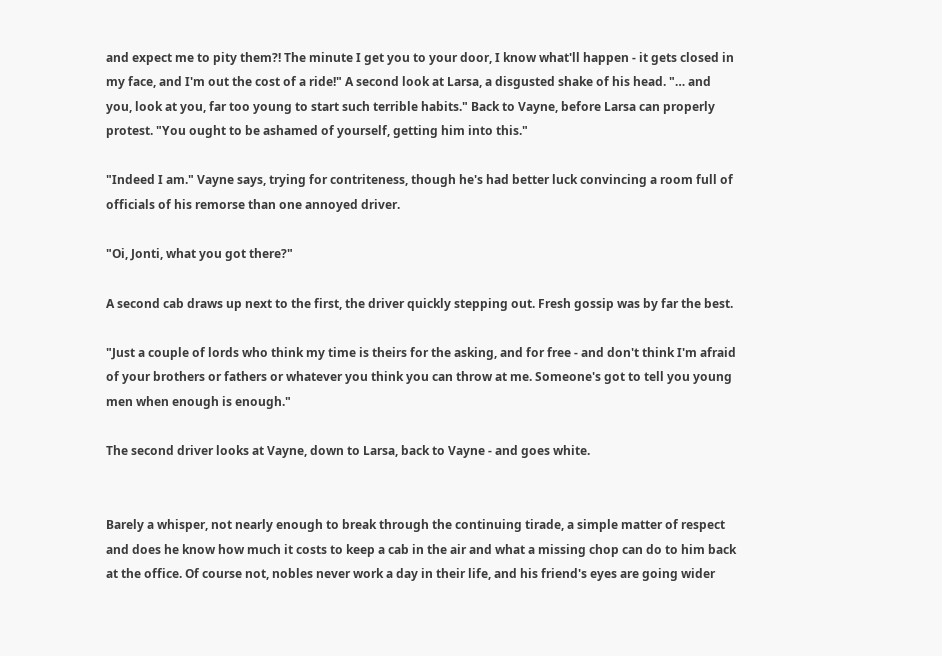and expect me to pity them?! The minute I get you to your door, I know what'll happen - it gets closed in my face, and I'm out the cost of a ride!" A second look at Larsa, a disgusted shake of his head. "… and you, look at you, far too young to start such terrible habits." Back to Vayne, before Larsa can properly protest. "You ought to be ashamed of yourself, getting him into this."

"Indeed I am." Vayne says, trying for contriteness, though he's had better luck convincing a room full of officials of his remorse than one annoyed driver.

"Oi, Jonti, what you got there?"

A second cab draws up next to the first, the driver quickly stepping out. Fresh gossip was by far the best.

"Just a couple of lords who think my time is theirs for the asking, and for free - and don't think I'm afraid of your brothers or fathers or whatever you think you can throw at me. Someone's got to tell you young men when enough is enough."

The second driver looks at Vayne, down to Larsa, back to Vayne - and goes white.


Barely a whisper, not nearly enough to break through the continuing tirade, a simple matter of respect and does he know how much it costs to keep a cab in the air and what a missing chop can do to him back at the office. Of course not, nobles never work a day in their life, and his friend's eyes are going wider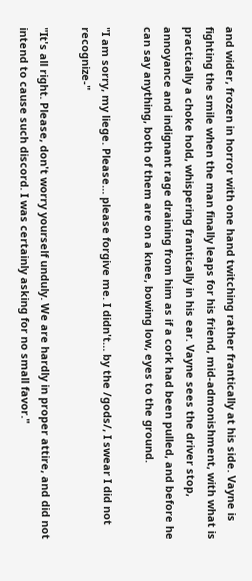and wider, frozen in horror with one hand twitching rather frantically at his side. Vayne is fighting the smile when the man finally leaps for his friend, mid-admonishment, with what is practically a choke hold, whispering frantically in his ear. Vayne sees the driver stop, annoyance and indignant rage draining from him as if a cork had been pulled, and before he can say anything, both of them are on a knee, bowing low, eyes to the ground.

"I am sorry, my liege. Please… please forgive me. I didn't… by the /gods/, I swear I did not recognize-"

"It's all right. Please, don't worry yourself unduly. We are hardly in proper attire, and did not intend to cause such discord. I was certainly asking for no small favor."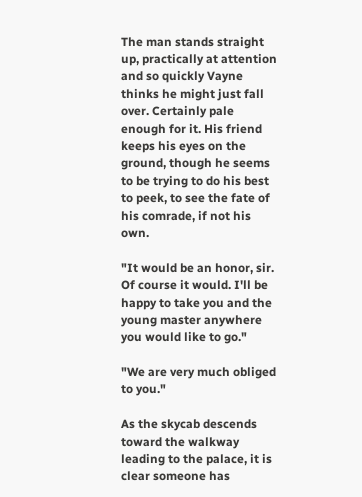The man stands straight up, practically at attention and so quickly Vayne thinks he might just fall over. Certainly pale enough for it. His friend keeps his eyes on the ground, though he seems to be trying to do his best to peek, to see the fate of his comrade, if not his own.

"It would be an honor, sir. Of course it would. I'll be happy to take you and the young master anywhere you would like to go."

"We are very much obliged to you."

As the skycab descends toward the walkway leading to the palace, it is clear someone has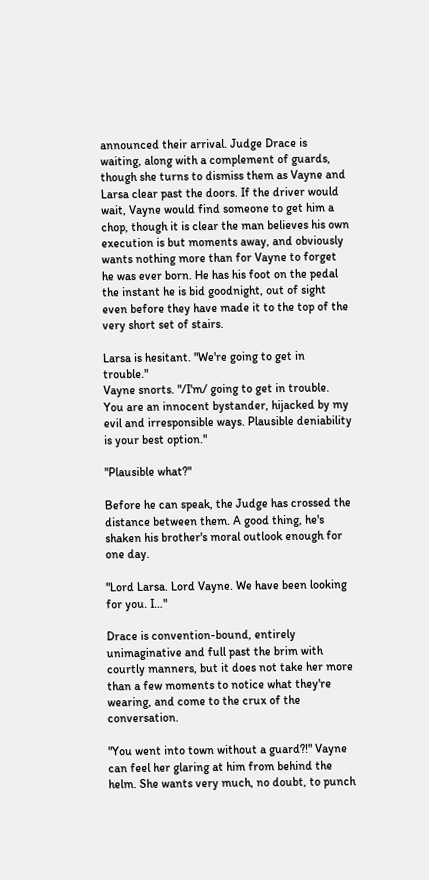announced their arrival. Judge Drace is waiting, along with a complement of guards, though she turns to dismiss them as Vayne and Larsa clear past the doors. If the driver would wait, Vayne would find someone to get him a chop, though it is clear the man believes his own execution is but moments away, and obviously wants nothing more than for Vayne to forget he was ever born. He has his foot on the pedal the instant he is bid goodnight, out of sight even before they have made it to the top of the very short set of stairs.

Larsa is hesitant. "We're going to get in trouble."
Vayne snorts. "/I'm/ going to get in trouble. You are an innocent bystander, hijacked by my evil and irresponsible ways. Plausible deniability is your best option."

"Plausible what?"

Before he can speak, the Judge has crossed the distance between them. A good thing, he's shaken his brother's moral outlook enough for one day.

"Lord Larsa. Lord Vayne. We have been looking for you. I…"

Drace is convention-bound, entirely unimaginative and full past the brim with courtly manners, but it does not take her more than a few moments to notice what they're wearing, and come to the crux of the conversation.

"You went into town without a guard?!" Vayne can feel her glaring at him from behind the helm. She wants very much, no doubt, to punch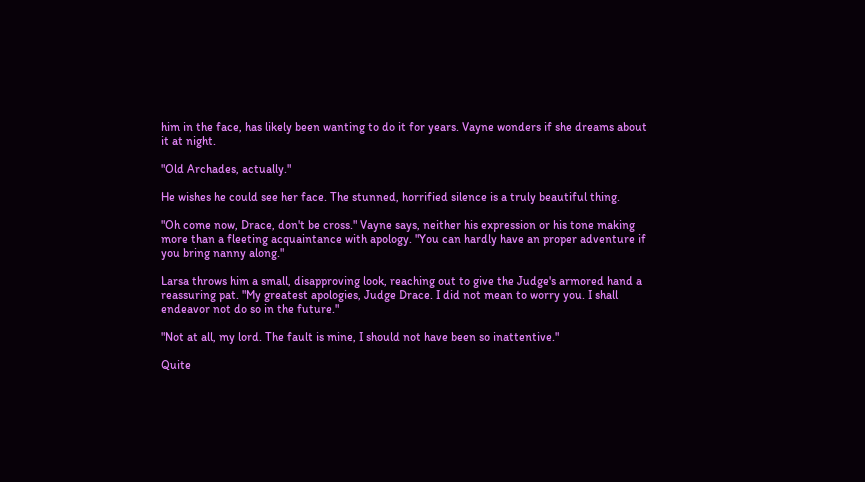him in the face, has likely been wanting to do it for years. Vayne wonders if she dreams about it at night.

"Old Archades, actually."

He wishes he could see her face. The stunned, horrified silence is a truly beautiful thing.

"Oh come now, Drace, don't be cross." Vayne says, neither his expression or his tone making more than a fleeting acquaintance with apology. "You can hardly have an proper adventure if you bring nanny along."

Larsa throws him a small, disapproving look, reaching out to give the Judge's armored hand a reassuring pat. "My greatest apologies, Judge Drace. I did not mean to worry you. I shall endeavor not do so in the future."

"Not at all, my lord. The fault is mine, I should not have been so inattentive."

Quite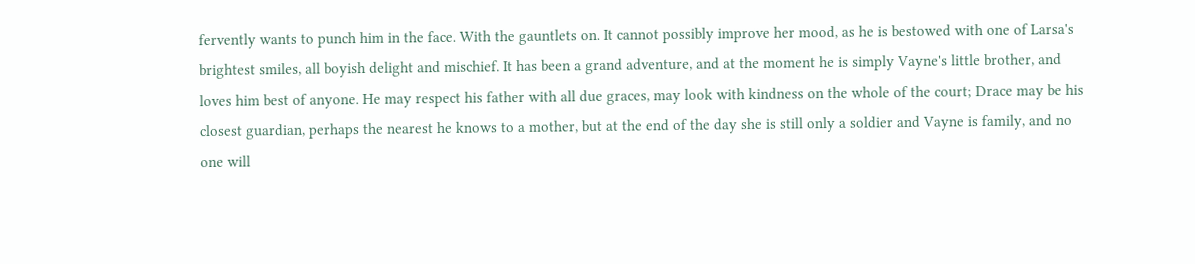fervently wants to punch him in the face. With the gauntlets on. It cannot possibly improve her mood, as he is bestowed with one of Larsa's brightest smiles, all boyish delight and mischief. It has been a grand adventure, and at the moment he is simply Vayne's little brother, and loves him best of anyone. He may respect his father with all due graces, may look with kindness on the whole of the court; Drace may be his closest guardian, perhaps the nearest he knows to a mother, but at the end of the day she is still only a soldier and Vayne is family, and no one will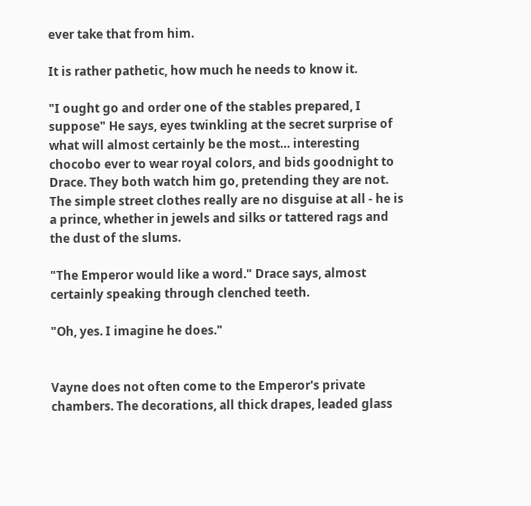ever take that from him.

It is rather pathetic, how much he needs to know it.

"I ought go and order one of the stables prepared, I suppose" He says, eyes twinkling at the secret surprise of what will almost certainly be the most… interesting chocobo ever to wear royal colors, and bids goodnight to Drace. They both watch him go, pretending they are not. The simple street clothes really are no disguise at all - he is a prince, whether in jewels and silks or tattered rags and the dust of the slums.

"The Emperor would like a word." Drace says, almost certainly speaking through clenched teeth.

"Oh, yes. I imagine he does."


Vayne does not often come to the Emperor's private chambers. The decorations, all thick drapes, leaded glass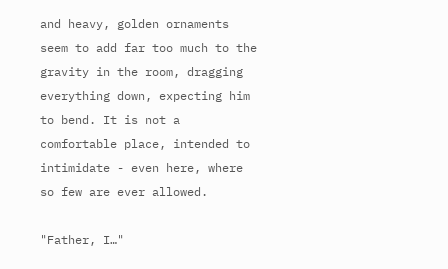and heavy, golden ornaments seem to add far too much to the gravity in the room, dragging everything down, expecting him to bend. It is not a comfortable place, intended to intimidate - even here, where so few are ever allowed.

"Father, I…"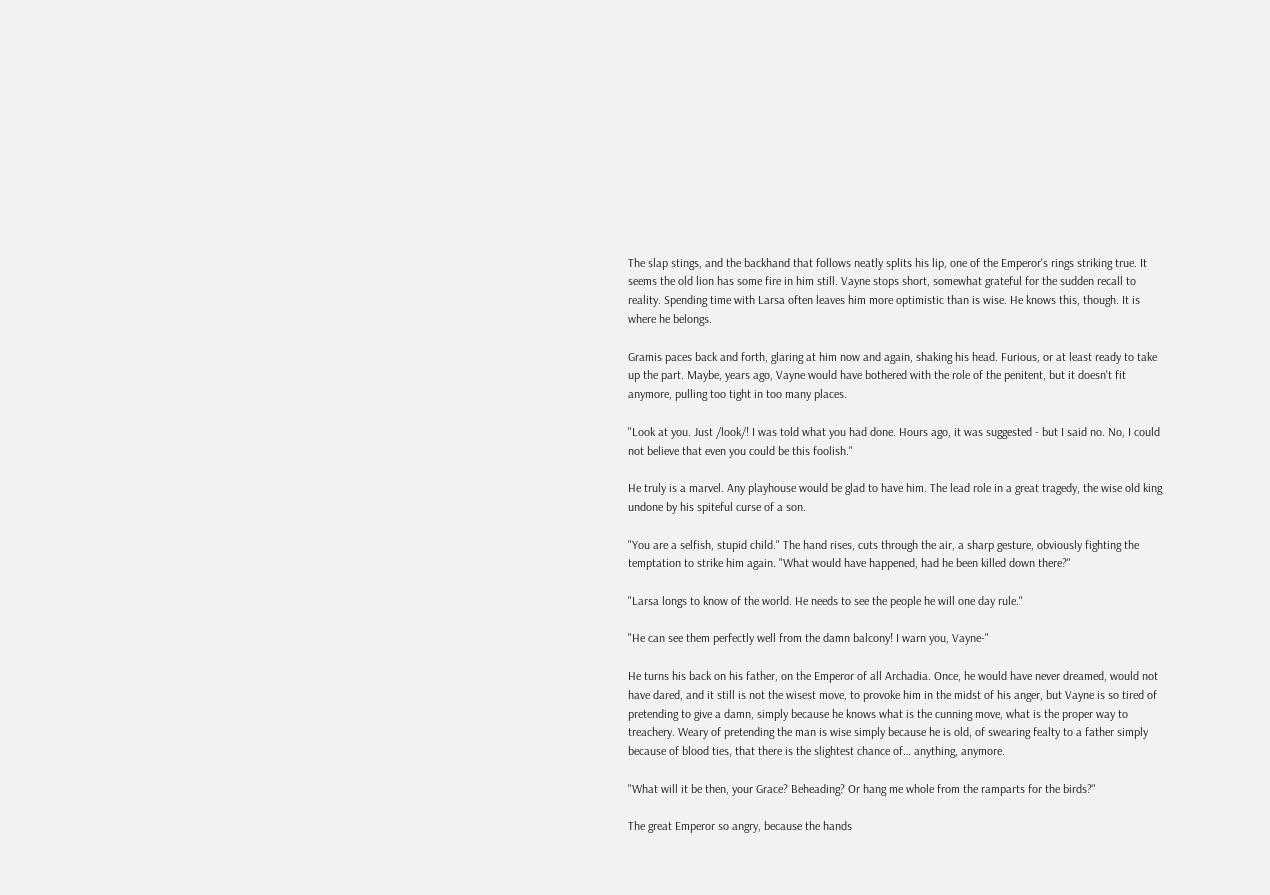The slap stings, and the backhand that follows neatly splits his lip, one of the Emperor's rings striking true. It seems the old lion has some fire in him still. Vayne stops short, somewhat grateful for the sudden recall to reality. Spending time with Larsa often leaves him more optimistic than is wise. He knows this, though. It is where he belongs.

Gramis paces back and forth, glaring at him now and again, shaking his head. Furious, or at least ready to take up the part. Maybe, years ago, Vayne would have bothered with the role of the penitent, but it doesn't fit anymore, pulling too tight in too many places.

"Look at you. Just /look/! I was told what you had done. Hours ago, it was suggested - but I said no. No, I could not believe that even you could be this foolish."

He truly is a marvel. Any playhouse would be glad to have him. The lead role in a great tragedy, the wise old king undone by his spiteful curse of a son.

"You are a selfish, stupid child." The hand rises, cuts through the air, a sharp gesture, obviously fighting the temptation to strike him again. "What would have happened, had he been killed down there?"

"Larsa longs to know of the world. He needs to see the people he will one day rule."

"He can see them perfectly well from the damn balcony! I warn you, Vayne-"

He turns his back on his father, on the Emperor of all Archadia. Once, he would have never dreamed, would not have dared, and it still is not the wisest move, to provoke him in the midst of his anger, but Vayne is so tired of pretending to give a damn, simply because he knows what is the cunning move, what is the proper way to treachery. Weary of pretending the man is wise simply because he is old, of swearing fealty to a father simply because of blood ties, that there is the slightest chance of… anything, anymore.

"What will it be then, your Grace? Beheading? Or hang me whole from the ramparts for the birds?"

The great Emperor so angry, because the hands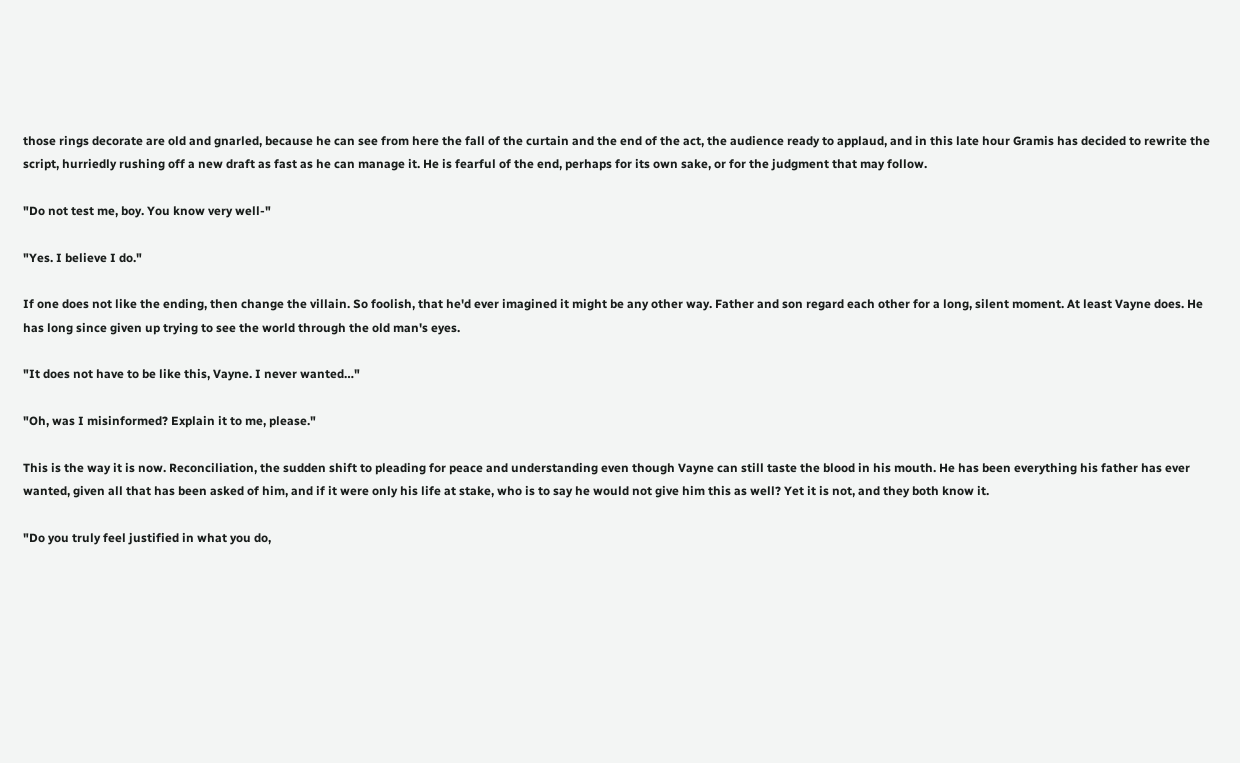those rings decorate are old and gnarled, because he can see from here the fall of the curtain and the end of the act, the audience ready to applaud, and in this late hour Gramis has decided to rewrite the script, hurriedly rushing off a new draft as fast as he can manage it. He is fearful of the end, perhaps for its own sake, or for the judgment that may follow.

"Do not test me, boy. You know very well-"

"Yes. I believe I do."

If one does not like the ending, then change the villain. So foolish, that he'd ever imagined it might be any other way. Father and son regard each other for a long, silent moment. At least Vayne does. He has long since given up trying to see the world through the old man's eyes.

"It does not have to be like this, Vayne. I never wanted…"

"Oh, was I misinformed? Explain it to me, please."

This is the way it is now. Reconciliation, the sudden shift to pleading for peace and understanding even though Vayne can still taste the blood in his mouth. He has been everything his father has ever wanted, given all that has been asked of him, and if it were only his life at stake, who is to say he would not give him this as well? Yet it is not, and they both know it.

"Do you truly feel justified in what you do,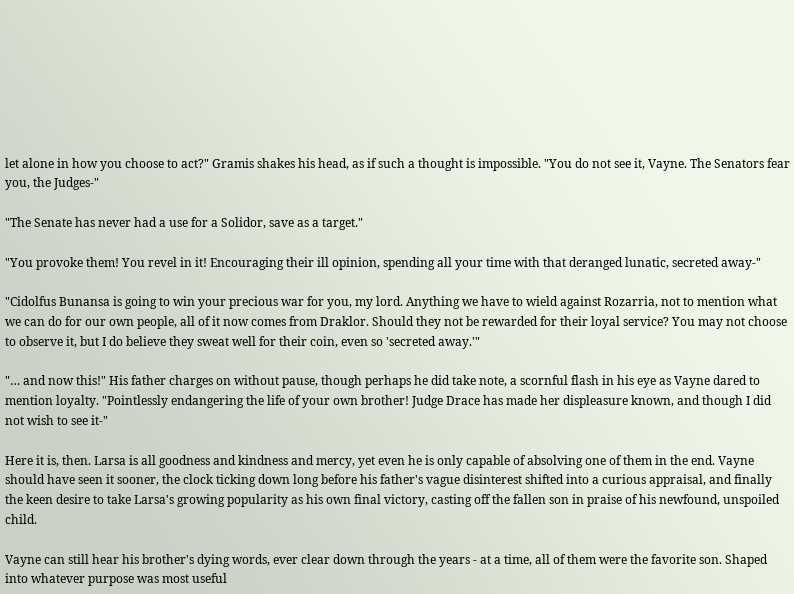let alone in how you choose to act?" Gramis shakes his head, as if such a thought is impossible. "You do not see it, Vayne. The Senators fear you, the Judges-"

"The Senate has never had a use for a Solidor, save as a target."

"You provoke them! You revel in it! Encouraging their ill opinion, spending all your time with that deranged lunatic, secreted away-"

"Cidolfus Bunansa is going to win your precious war for you, my lord. Anything we have to wield against Rozarria, not to mention what we can do for our own people, all of it now comes from Draklor. Should they not be rewarded for their loyal service? You may not choose to observe it, but I do believe they sweat well for their coin, even so 'secreted away.'"

"… and now this!" His father charges on without pause, though perhaps he did take note, a scornful flash in his eye as Vayne dared to mention loyalty. "Pointlessly endangering the life of your own brother! Judge Drace has made her displeasure known, and though I did not wish to see it-"

Here it is, then. Larsa is all goodness and kindness and mercy, yet even he is only capable of absolving one of them in the end. Vayne should have seen it sooner, the clock ticking down long before his father's vague disinterest shifted into a curious appraisal, and finally the keen desire to take Larsa's growing popularity as his own final victory, casting off the fallen son in praise of his newfound, unspoiled child.

Vayne can still hear his brother's dying words, ever clear down through the years - at a time, all of them were the favorite son. Shaped into whatever purpose was most useful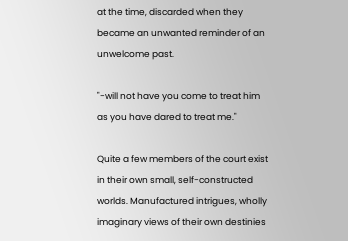at the time, discarded when they became an unwanted reminder of an unwelcome past.

"-will not have you come to treat him as you have dared to treat me."

Quite a few members of the court exist in their own small, self-constructed worlds. Manufactured intrigues, wholly imaginary views of their own destinies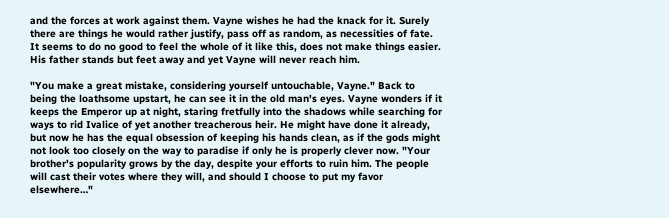and the forces at work against them. Vayne wishes he had the knack for it. Surely there are things he would rather justify, pass off as random, as necessities of fate. It seems to do no good to feel the whole of it like this, does not make things easier. His father stands but feet away and yet Vayne will never reach him.

"You make a great mistake, considering yourself untouchable, Vayne." Back to being the loathsome upstart, he can see it in the old man's eyes. Vayne wonders if it keeps the Emperor up at night, staring fretfully into the shadows while searching for ways to rid Ivalice of yet another treacherous heir. He might have done it already, but now he has the equal obsession of keeping his hands clean, as if the gods might not look too closely on the way to paradise if only he is properly clever now. "Your brother's popularity grows by the day, despite your efforts to ruin him. The people will cast their votes where they will, and should I choose to put my favor elsewhere…"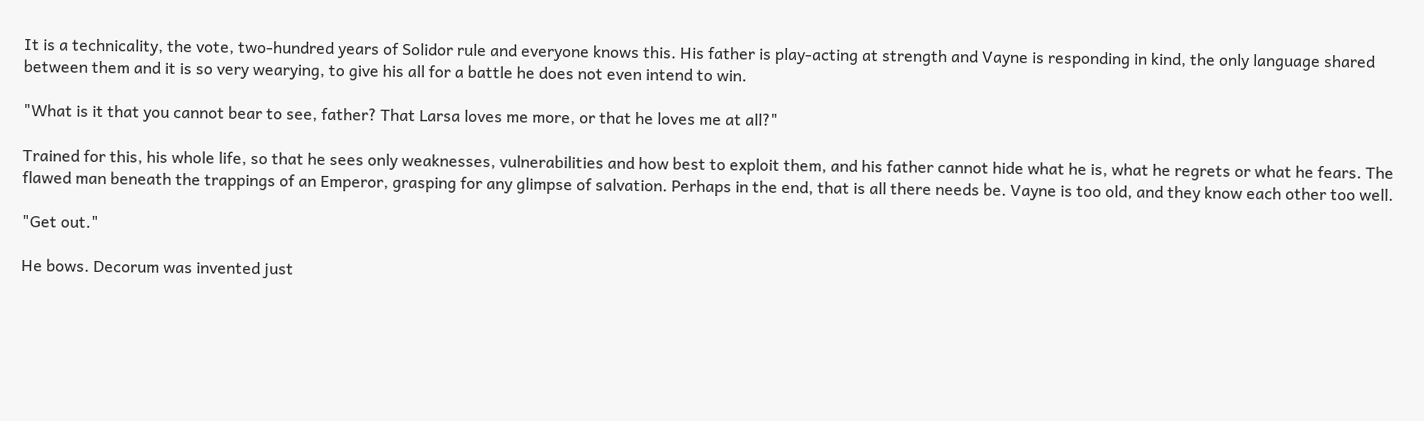It is a technicality, the vote, two-hundred years of Solidor rule and everyone knows this. His father is play-acting at strength and Vayne is responding in kind, the only language shared between them and it is so very wearying, to give his all for a battle he does not even intend to win.

"What is it that you cannot bear to see, father? That Larsa loves me more, or that he loves me at all?"

Trained for this, his whole life, so that he sees only weaknesses, vulnerabilities and how best to exploit them, and his father cannot hide what he is, what he regrets or what he fears. The flawed man beneath the trappings of an Emperor, grasping for any glimpse of salvation. Perhaps in the end, that is all there needs be. Vayne is too old, and they know each other too well.

"Get out."

He bows. Decorum was invented just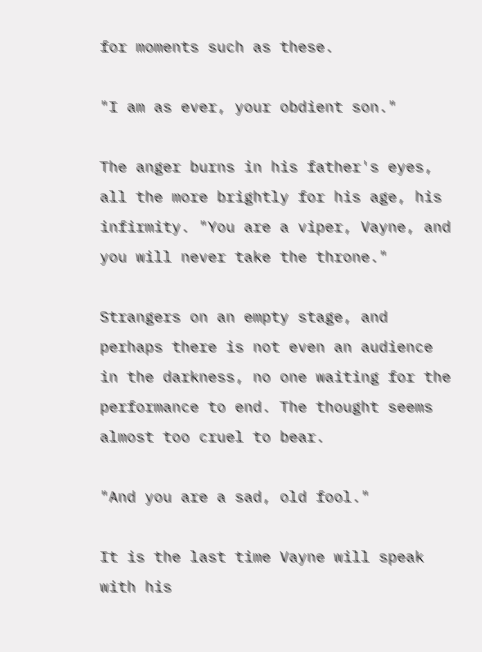for moments such as these.

"I am as ever, your obdient son."

The anger burns in his father's eyes, all the more brightly for his age, his infirmity. "You are a viper, Vayne, and you will never take the throne."

Strangers on an empty stage, and perhaps there is not even an audience in the darkness, no one waiting for the performance to end. The thought seems almost too cruel to bear.

"And you are a sad, old fool."

It is the last time Vayne will speak with his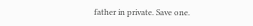father in private. Save one.